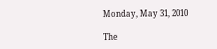Monday, May 31, 2010

The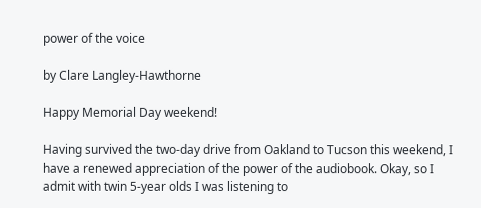power of the voice

by Clare Langley-Hawthorne

Happy Memorial Day weekend!

Having survived the two-day drive from Oakland to Tucson this weekend, I have a renewed appreciation of the power of the audiobook. Okay, so I admit with twin 5-year olds I was listening to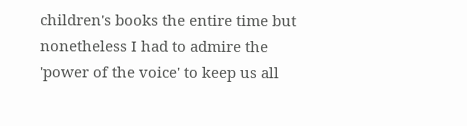children's books the entire time but nonetheless I had to admire the 'power of the voice' to keep us all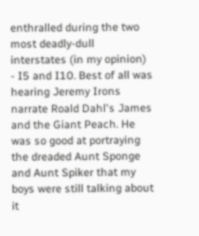enthralled during the two most deadly-dull interstates (in my opinion) - I5 and I10. Best of all was hearing Jeremy Irons narrate Roald Dahl's James and the Giant Peach. He was so good at portraying the dreaded Aunt Sponge and Aunt Spiker that my boys were still talking about it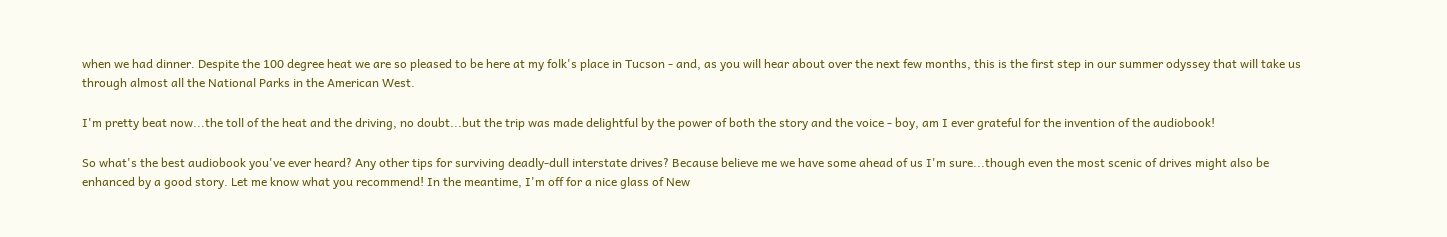when we had dinner. Despite the 100 degree heat we are so pleased to be here at my folk's place in Tucson - and, as you will hear about over the next few months, this is the first step in our summer odyssey that will take us through almost all the National Parks in the American West.

I'm pretty beat now...the toll of the heat and the driving, no doubt...but the trip was made delightful by the power of both the story and the voice - boy, am I ever grateful for the invention of the audiobook!

So what's the best audiobook you've ever heard? Any other tips for surviving deadly-dull interstate drives? Because believe me we have some ahead of us I'm sure...though even the most scenic of drives might also be enhanced by a good story. Let me know what you recommend! In the meantime, I'm off for a nice glass of New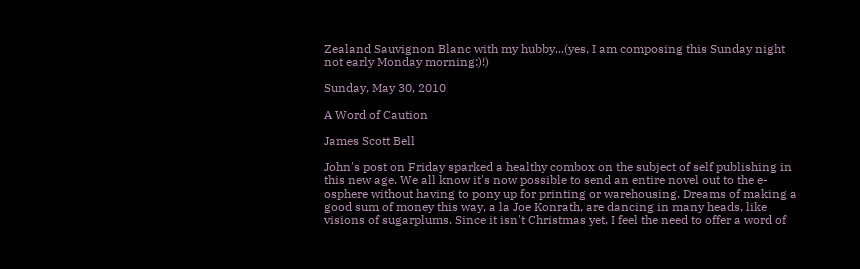Zealand Sauvignon Blanc with my hubby...(yes, I am composing this Sunday night not early Monday morning:)!)

Sunday, May 30, 2010

A Word of Caution

James Scott Bell

John's post on Friday sparked a healthy combox on the subject of self publishing in this new age. We all know it's now possible to send an entire novel out to the e-osphere without having to pony up for printing or warehousing. Dreams of making a good sum of money this way, a la Joe Konrath, are dancing in many heads, like visions of sugarplums. Since it isn't Christmas yet, I feel the need to offer a word of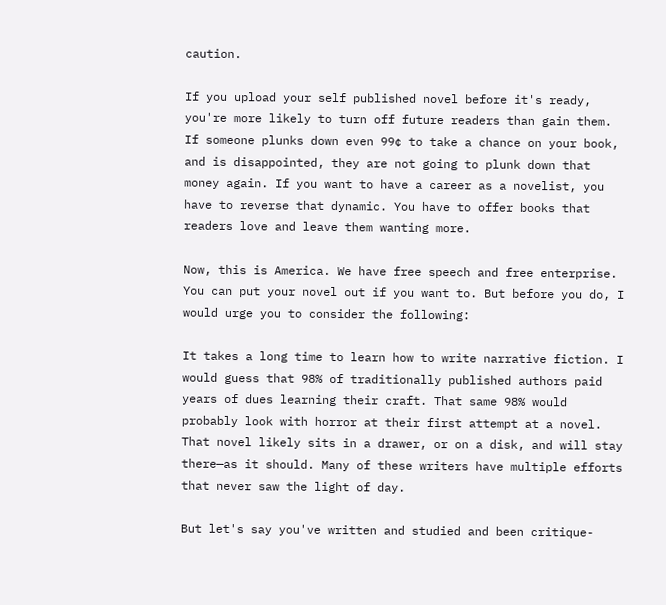caution.

If you upload your self published novel before it's ready, you're more likely to turn off future readers than gain them. If someone plunks down even 99¢ to take a chance on your book, and is disappointed, they are not going to plunk down that money again. If you want to have a career as a novelist, you have to reverse that dynamic. You have to offer books that readers love and leave them wanting more.

Now, this is America. We have free speech and free enterprise. You can put your novel out if you want to. But before you do, I would urge you to consider the following:

It takes a long time to learn how to write narrative fiction. I would guess that 98% of traditionally published authors paid years of dues learning their craft. That same 98% would probably look with horror at their first attempt at a novel. That novel likely sits in a drawer, or on a disk, and will stay there—as it should. Many of these writers have multiple efforts that never saw the light of day.

But let's say you've written and studied and been critique-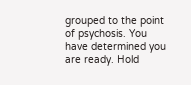grouped to the point of psychosis. You have determined you are ready. Hold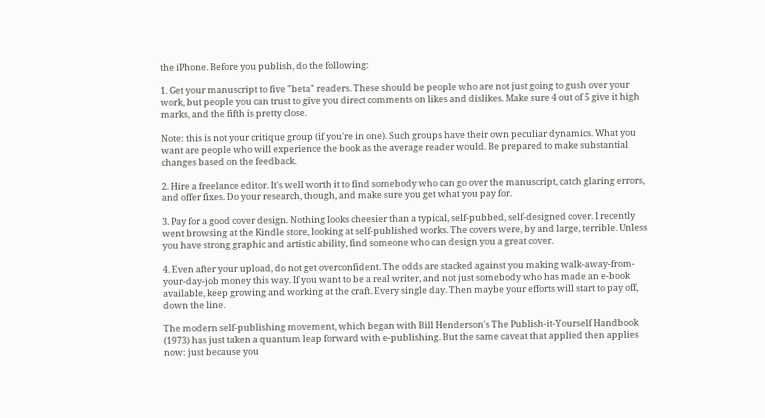the iPhone. Before you publish, do the following:

1. Get your manuscript to five "beta" readers. These should be people who are not just going to gush over your work, but people you can trust to give you direct comments on likes and dislikes. Make sure 4 out of 5 give it high marks, and the fifth is pretty close.

Note: this is not your critique group (if you're in one). Such groups have their own peculiar dynamics. What you want are people who will experience the book as the average reader would. Be prepared to make substantial changes based on the feedback.

2. Hire a freelance editor. It's well worth it to find somebody who can go over the manuscript, catch glaring errors, and offer fixes. Do your research, though, and make sure you get what you pay for.

3. Pay for a good cover design. Nothing looks cheesier than a typical, self-pubbed, self-designed cover. I recently went browsing at the Kindle store, looking at self-published works. The covers were, by and large, terrible. Unless you have strong graphic and artistic ability, find someone who can design you a great cover.

4. Even after your upload, do not get overconfident. The odds are stacked against you making walk-away-from-your-day-job money this way. If you want to be a real writer, and not just somebody who has made an e-book available, keep growing and working at the craft. Every single day. Then maybe your efforts will start to pay off, down the line.

The modern self-publishing movement, which began with Bill Henderson's The Publish-it-Yourself Handbook (1973) has just taken a quantum leap forward with e-publishing. But the same caveat that applied then applies now: just because you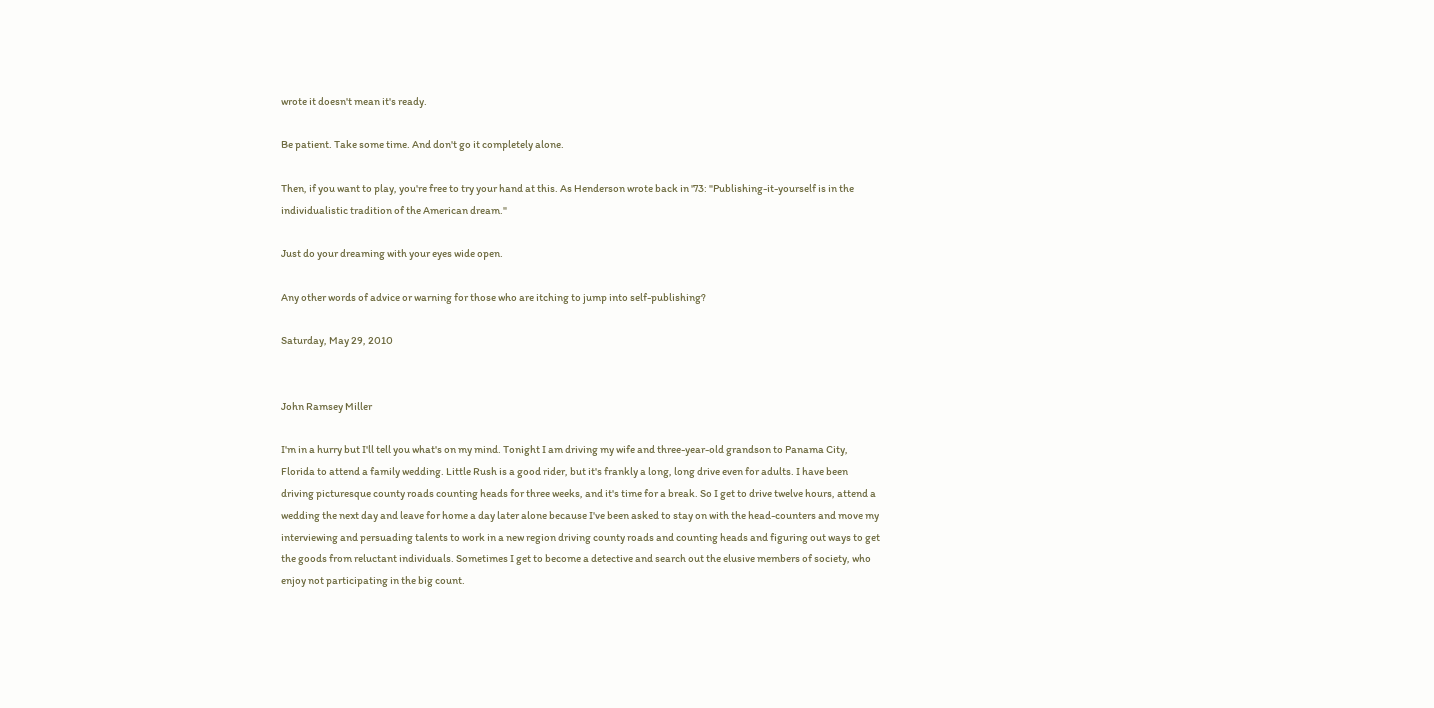wrote it doesn't mean it's ready.

Be patient. Take some time. And don't go it completely alone.

Then, if you want to play, you're free to try your hand at this. As Henderson wrote back in '73: "Publishing-it-yourself is in the individualistic tradition of the American dream."

Just do your dreaming with your eyes wide open.

Any other words of advice or warning for those who are itching to jump into self-publishing?

Saturday, May 29, 2010


John Ramsey Miller

I'm in a hurry but I'll tell you what's on my mind. Tonight I am driving my wife and three-year-old grandson to Panama City, Florida to attend a family wedding. Little Rush is a good rider, but it's frankly a long, long drive even for adults. I have been driving picturesque county roads counting heads for three weeks, and it's time for a break. So I get to drive twelve hours, attend a wedding the next day and leave for home a day later alone because I've been asked to stay on with the head-counters and move my interviewing and persuading talents to work in a new region driving county roads and counting heads and figuring out ways to get the goods from reluctant individuals. Sometimes I get to become a detective and search out the elusive members of society, who enjoy not participating in the big count.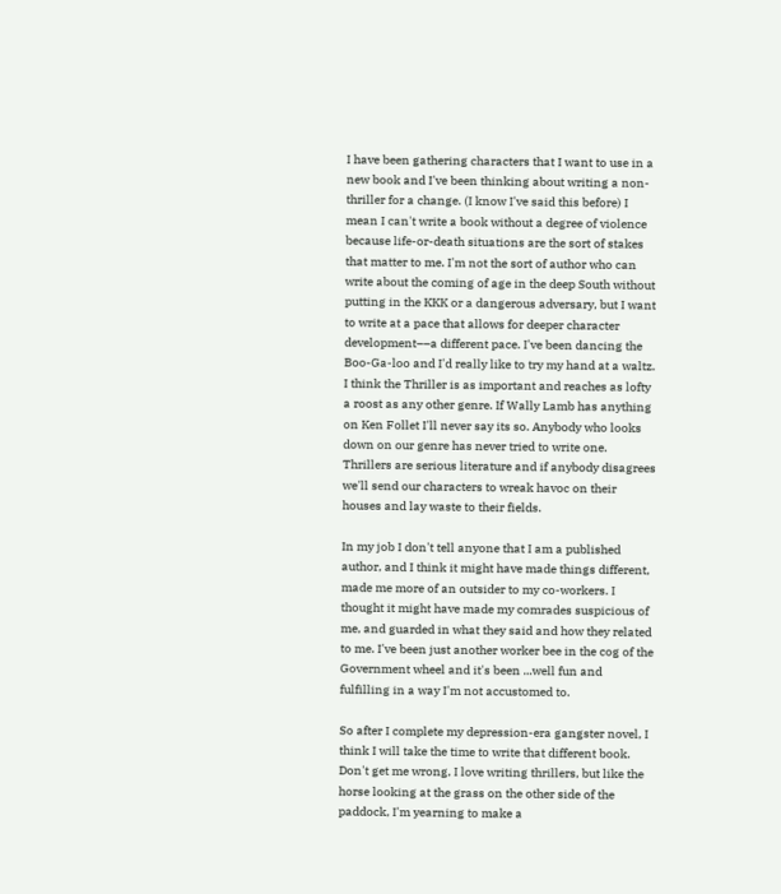I have been gathering characters that I want to use in a new book and I've been thinking about writing a non-thriller for a change. (I know I've said this before) I mean I can't write a book without a degree of violence because life-or-death situations are the sort of stakes that matter to me. I'm not the sort of author who can write about the coming of age in the deep South without putting in the KKK or a dangerous adversary, but I want to write at a pace that allows for deeper character development––a different pace. I've been dancing the Boo-Ga-loo and I'd really like to try my hand at a waltz. I think the Thriller is as important and reaches as lofty a roost as any other genre. If Wally Lamb has anything on Ken Follet I'll never say its so. Anybody who looks down on our genre has never tried to write one. Thrillers are serious literature and if anybody disagrees we'll send our characters to wreak havoc on their houses and lay waste to their fields.

In my job I don't tell anyone that I am a published author, and I think it might have made things different, made me more of an outsider to my co-workers. I thought it might have made my comrades suspicious of me, and guarded in what they said and how they related to me. I've been just another worker bee in the cog of the Government wheel and it's been ...well fun and fulfilling in a way I'm not accustomed to.

So after I complete my depression-era gangster novel, I think I will take the time to write that different book. Don't get me wrong, I love writing thrillers, but like the horse looking at the grass on the other side of the paddock, I'm yearning to make a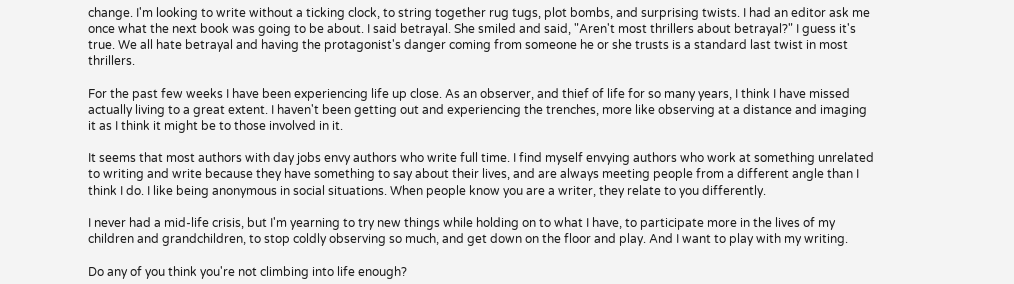change. I'm looking to write without a ticking clock, to string together rug tugs, plot bombs, and surprising twists. I had an editor ask me once what the next book was going to be about. I said betrayal. She smiled and said, "Aren't most thrillers about betrayal?" I guess it's true. We all hate betrayal and having the protagonist's danger coming from someone he or she trusts is a standard last twist in most thrillers.

For the past few weeks I have been experiencing life up close. As an observer, and thief of life for so many years, I think I have missed actually living to a great extent. I haven't been getting out and experiencing the trenches, more like observing at a distance and imaging it as I think it might be to those involved in it.

It seems that most authors with day jobs envy authors who write full time. I find myself envying authors who work at something unrelated to writing and write because they have something to say about their lives, and are always meeting people from a different angle than I think I do. I like being anonymous in social situations. When people know you are a writer, they relate to you differently.

I never had a mid-life crisis, but I'm yearning to try new things while holding on to what I have, to participate more in the lives of my children and grandchildren, to stop coldly observing so much, and get down on the floor and play. And I want to play with my writing.

Do any of you think you're not climbing into life enough?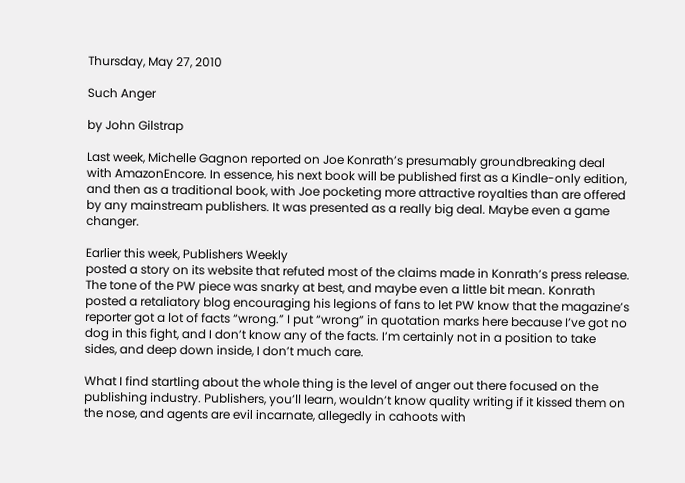Thursday, May 27, 2010

Such Anger

by John Gilstrap

Last week, Michelle Gagnon reported on Joe Konrath’s presumably groundbreaking deal with AmazonEncore. In essence, his next book will be published first as a Kindle-only edition, and then as a traditional book, with Joe pocketing more attractive royalties than are offered by any mainstream publishers. It was presented as a really big deal. Maybe even a game changer.

Earlier this week, Publishers Weekly
posted a story on its website that refuted most of the claims made in Konrath’s press release. The tone of the PW piece was snarky at best, and maybe even a little bit mean. Konrath posted a retaliatory blog encouraging his legions of fans to let PW know that the magazine’s reporter got a lot of facts “wrong.” I put “wrong” in quotation marks here because I’ve got no dog in this fight, and I don’t know any of the facts. I’m certainly not in a position to take sides, and deep down inside, I don’t much care.

What I find startling about the whole thing is the level of anger out there focused on the publishing industry. Publishers, you’ll learn, wouldn’t know quality writing if it kissed them on the nose, and agents are evil incarnate, allegedly in cahoots with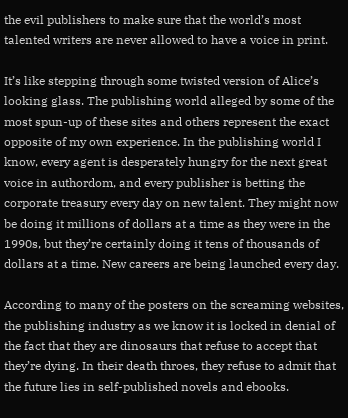the evil publishers to make sure that the world’s most talented writers are never allowed to have a voice in print.

It’s like stepping through some twisted version of Alice’s looking glass. The publishing world alleged by some of the most spun-up of these sites and others represent the exact opposite of my own experience. In the publishing world I know, every agent is desperately hungry for the next great voice in authordom, and every publisher is betting the corporate treasury every day on new talent. They might now be doing it millions of dollars at a time as they were in the 1990s, but they’re certainly doing it tens of thousands of dollars at a time. New careers are being launched every day.

According to many of the posters on the screaming websites, the publishing industry as we know it is locked in denial of the fact that they are dinosaurs that refuse to accept that they’re dying. In their death throes, they refuse to admit that the future lies in self-published novels and ebooks.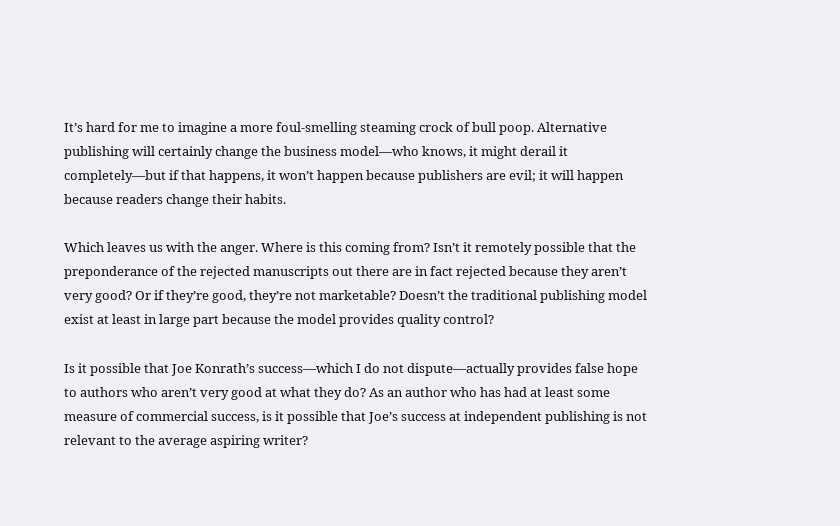It’s hard for me to imagine a more foul-smelling steaming crock of bull poop. Alternative publishing will certainly change the business model—who knows, it might derail it completely—but if that happens, it won’t happen because publishers are evil; it will happen because readers change their habits.

Which leaves us with the anger. Where is this coming from? Isn’t it remotely possible that the preponderance of the rejected manuscripts out there are in fact rejected because they aren’t very good? Or if they’re good, they’re not marketable? Doesn’t the traditional publishing model exist at least in large part because the model provides quality control?

Is it possible that Joe Konrath’s success—which I do not dispute—actually provides false hope to authors who aren’t very good at what they do? As an author who has had at least some measure of commercial success, is it possible that Joe’s success at independent publishing is not relevant to the average aspiring writer?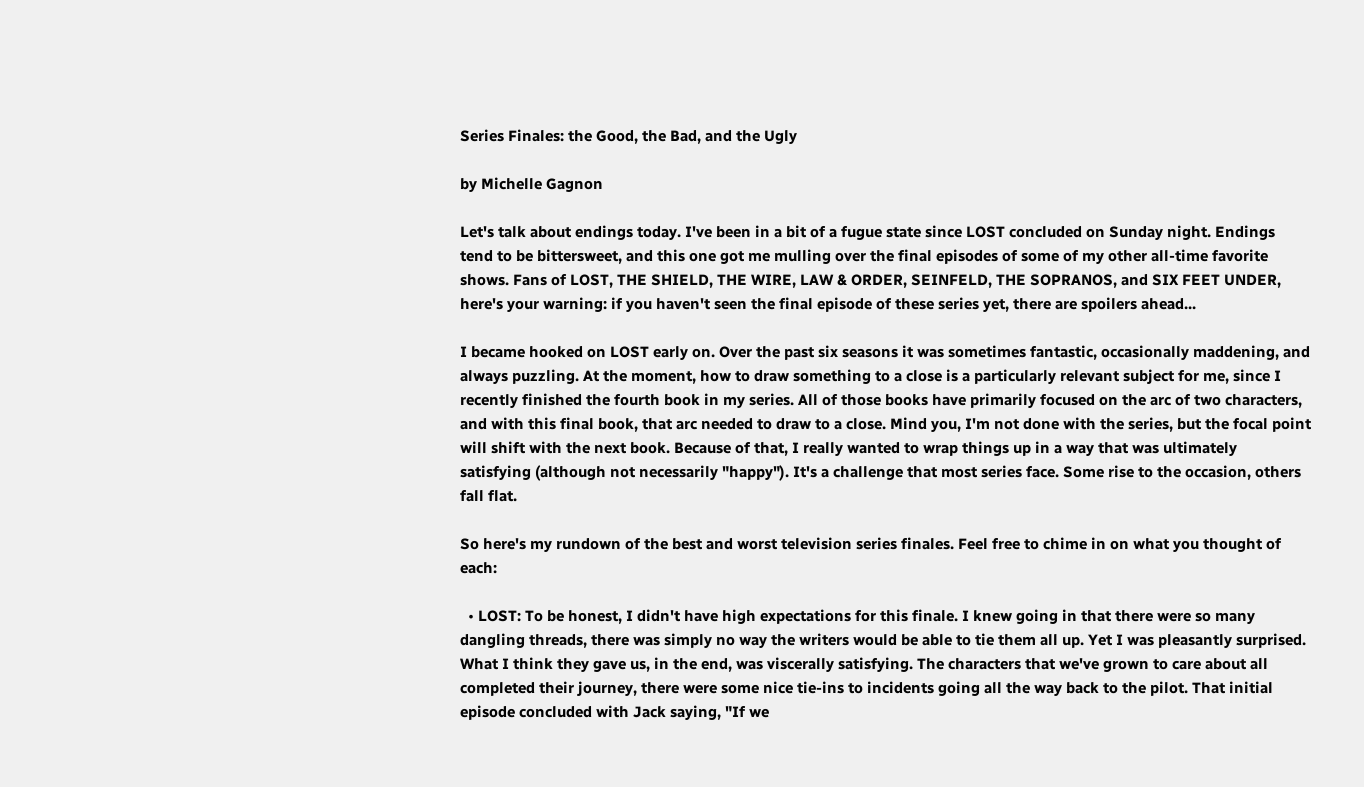Series Finales: the Good, the Bad, and the Ugly

by Michelle Gagnon

Let's talk about endings today. I've been in a bit of a fugue state since LOST concluded on Sunday night. Endings tend to be bittersweet, and this one got me mulling over the final episodes of some of my other all-time favorite shows. Fans of LOST, THE SHIELD, THE WIRE, LAW & ORDER, SEINFELD, THE SOPRANOS, and SIX FEET UNDER, here's your warning: if you haven't seen the final episode of these series yet, there are spoilers ahead...

I became hooked on LOST early on. Over the past six seasons it was sometimes fantastic, occasionally maddening, and always puzzling. At the moment, how to draw something to a close is a particularly relevant subject for me, since I recently finished the fourth book in my series. All of those books have primarily focused on the arc of two characters, and with this final book, that arc needed to draw to a close. Mind you, I'm not done with the series, but the focal point will shift with the next book. Because of that, I really wanted to wrap things up in a way that was ultimately satisfying (although not necessarily "happy"). It's a challenge that most series face. Some rise to the occasion, others fall flat.

So here's my rundown of the best and worst television series finales. Feel free to chime in on what you thought of each:

  • LOST: To be honest, I didn't have high expectations for this finale. I knew going in that there were so many dangling threads, there was simply no way the writers would be able to tie them all up. Yet I was pleasantly surprised. What I think they gave us, in the end, was viscerally satisfying. The characters that we've grown to care about all completed their journey, there were some nice tie-ins to incidents going all the way back to the pilot. That initial episode concluded with Jack saying, "If we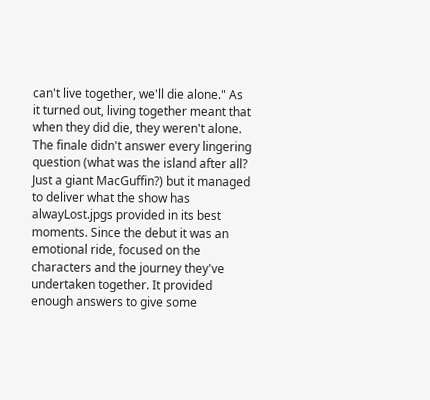can't live together, we'll die alone." As it turned out, living together meant that when they did die, they weren't alone. The finale didn't answer every lingering question (what was the island after all? Just a giant MacGuffin?) but it managed to deliver what the show has alwayLost.jpgs provided in its best moments. Since the debut it was an emotional ride, focused on the characters and the journey they've undertaken together. It provided enough answers to give some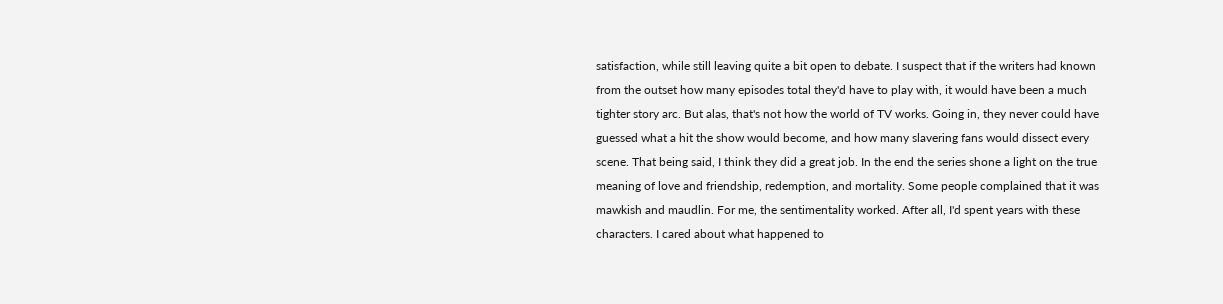satisfaction, while still leaving quite a bit open to debate. I suspect that if the writers had known from the outset how many episodes total they'd have to play with, it would have been a much tighter story arc. But alas, that's not how the world of TV works. Going in, they never could have guessed what a hit the show would become, and how many slavering fans would dissect every scene. That being said, I think they did a great job. In the end the series shone a light on the true meaning of love and friendship, redemption, and mortality. Some people complained that it was mawkish and maudlin. For me, the sentimentality worked. After all, I'd spent years with these characters. I cared about what happened to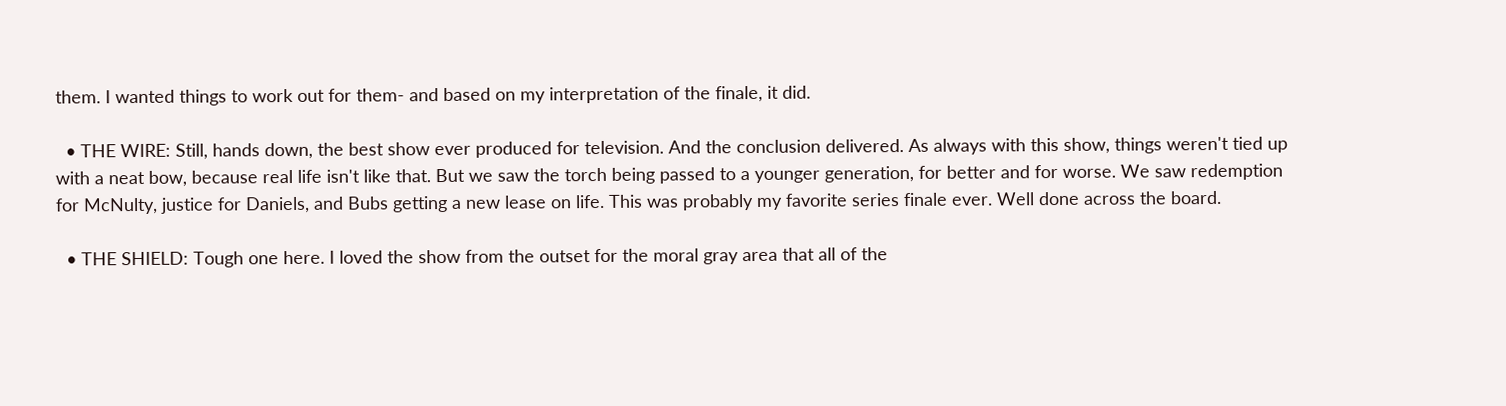them. I wanted things to work out for them- and based on my interpretation of the finale, it did.

  • THE WIRE: Still, hands down, the best show ever produced for television. And the conclusion delivered. As always with this show, things weren't tied up with a neat bow, because real life isn't like that. But we saw the torch being passed to a younger generation, for better and for worse. We saw redemption for McNulty, justice for Daniels, and Bubs getting a new lease on life. This was probably my favorite series finale ever. Well done across the board.

  • THE SHIELD: Tough one here. I loved the show from the outset for the moral gray area that all of the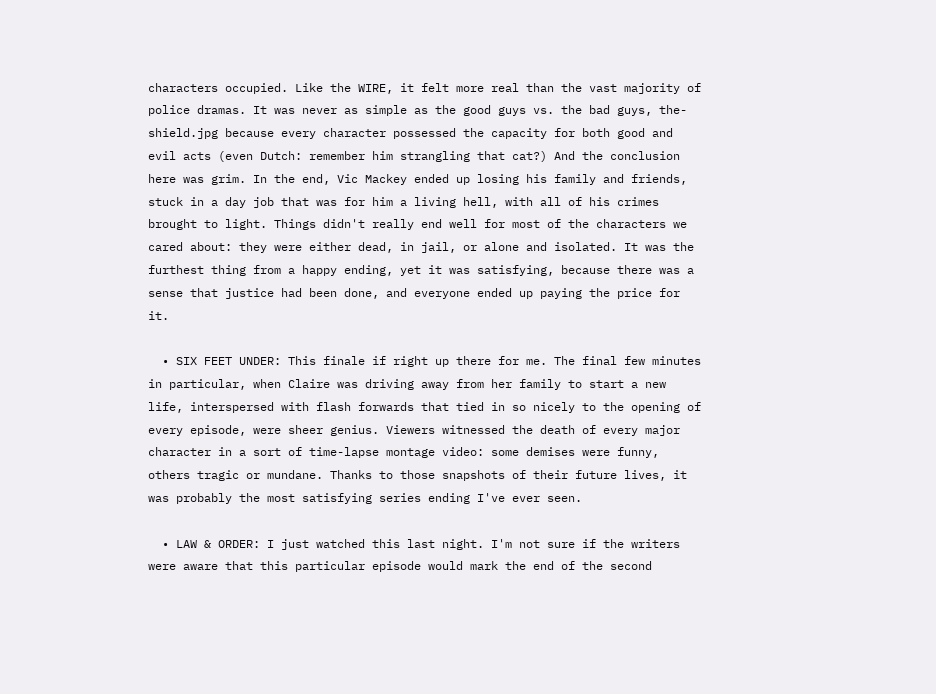characters occupied. Like the WIRE, it felt more real than the vast majority of police dramas. It was never as simple as the good guys vs. the bad guys, the-shield.jpg because every character possessed the capacity for both good and evil acts (even Dutch: remember him strangling that cat?) And the conclusion here was grim. In the end, Vic Mackey ended up losing his family and friends, stuck in a day job that was for him a living hell, with all of his crimes brought to light. Things didn't really end well for most of the characters we cared about: they were either dead, in jail, or alone and isolated. It was the furthest thing from a happy ending, yet it was satisfying, because there was a sense that justice had been done, and everyone ended up paying the price for it.

  • SIX FEET UNDER: This finale if right up there for me. The final few minutes in particular, when Claire was driving away from her family to start a new life, interspersed with flash forwards that tied in so nicely to the opening of every episode, were sheer genius. Viewers witnessed the death of every major character in a sort of time-lapse montage video: some demises were funny, others tragic or mundane. Thanks to those snapshots of their future lives, it was probably the most satisfying series ending I've ever seen.

  • LAW & ORDER: I just watched this last night. I'm not sure if the writers were aware that this particular episode would mark the end of the second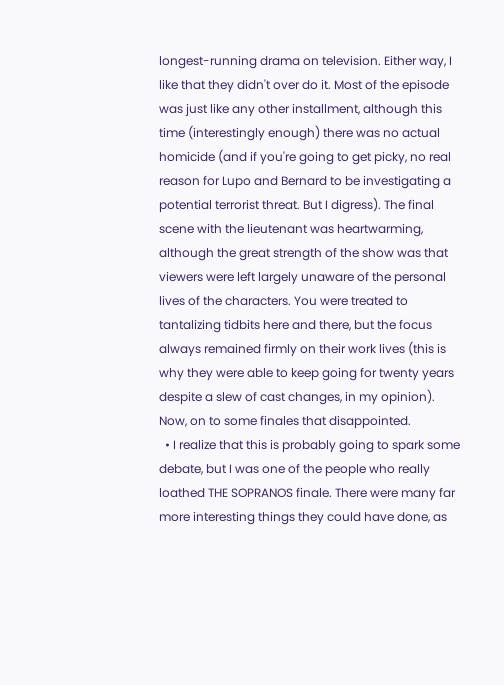longest-running drama on television. Either way, I like that they didn't over do it. Most of the episode was just like any other installment, although this time (interestingly enough) there was no actual homicide (and if you're going to get picky, no real reason for Lupo and Bernard to be investigating a potential terrorist threat. But I digress). The final scene with the lieutenant was heartwarming, although the great strength of the show was that viewers were left largely unaware of the personal lives of the characters. You were treated to tantalizing tidbits here and there, but the focus always remained firmly on their work lives (this is why they were able to keep going for twenty years despite a slew of cast changes, in my opinion).
Now, on to some finales that disappointed.
  • I realize that this is probably going to spark some debate, but I was one of the people who really loathed THE SOPRANOS finale. There were many far more interesting things they could have done, as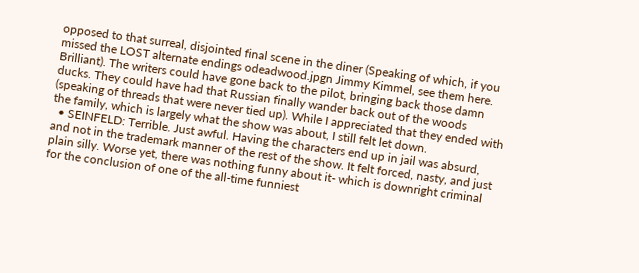opposed to that surreal, disjointed final scene in the diner (Speaking of which, if you missed the LOST alternate endings odeadwood.jpgn Jimmy Kimmel, see them here. Brilliant). The writers could have gone back to the pilot, bringing back those damn ducks. They could have had that Russian finally wander back out of the woods (speaking of threads that were never tied up). While I appreciated that they ended with the family, which is largely what the show was about, I still felt let down.
  • SEINFELD: Terrible. Just awful. Having the characters end up in jail was absurd, and not in the trademark manner of the rest of the show. It felt forced, nasty, and just plain silly. Worse yet, there was nothing funny about it- which is downright criminal for the conclusion of one of the all-time funniest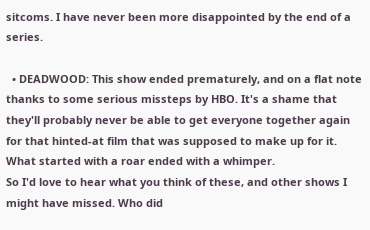sitcoms. I have never been more disappointed by the end of a series.

  • DEADWOOD: This show ended prematurely, and on a flat note thanks to some serious missteps by HBO. It's a shame that they'll probably never be able to get everyone together again for that hinted-at film that was supposed to make up for it. What started with a roar ended with a whimper.
So I'd love to hear what you think of these, and other shows I might have missed. Who did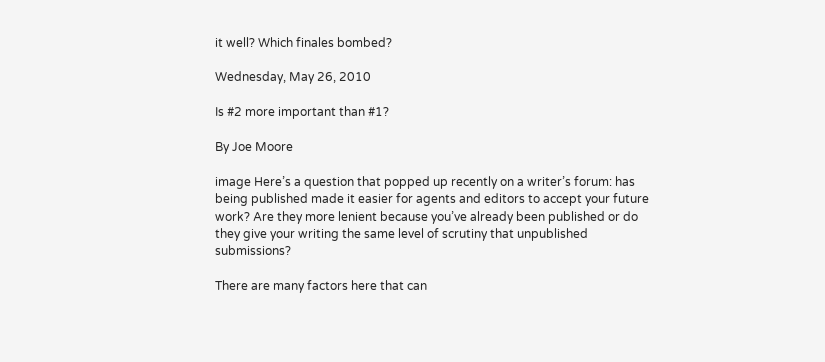it well? Which finales bombed?

Wednesday, May 26, 2010

Is #2 more important than #1?

By Joe Moore

image Here’s a question that popped up recently on a writer’s forum: has being published made it easier for agents and editors to accept your future work? Are they more lenient because you’ve already been published or do they give your writing the same level of scrutiny that unpublished submissions?

There are many factors here that can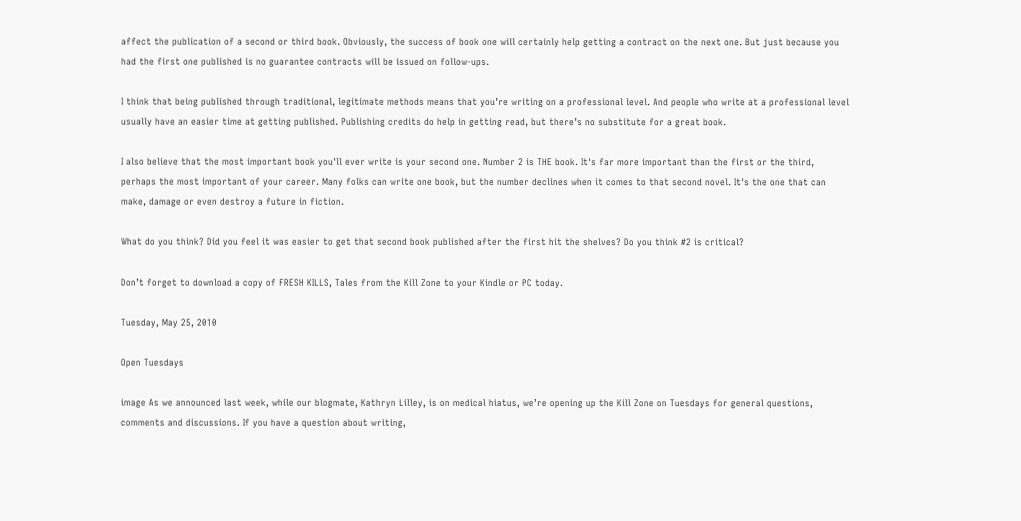affect the publication of a second or third book. Obviously, the success of book one will certainly help getting a contract on the next one. But just because you had the first one published is no guarantee contracts will be issued on follow-ups.

I think that being published through traditional, legitimate methods means that you’re writing on a professional level. And people who write at a professional level usually have an easier time at getting published. Publishing credits do help in getting read, but there’s no substitute for a great book.

I also believe that the most important book you'll ever write is your second one. Number 2 is THE book. It's far more important than the first or the third, perhaps the most important of your career. Many folks can write one book, but the number declines when it comes to that second novel. It's the one that can make, damage or even destroy a future in fiction.

What do you think? Did you feel it was easier to get that second book published after the first hit the shelves? Do you think #2 is critical?

Don’t forget to download a copy of FRESH KILLS, Tales from the Kill Zone to your Kindle or PC today.

Tuesday, May 25, 2010

Open Tuesdays

image As we announced last week, while our blogmate, Kathryn Lilley, is on medical hiatus, we’re opening up the Kill Zone on Tuesdays for general questions, comments and discussions. If you have a question about writing,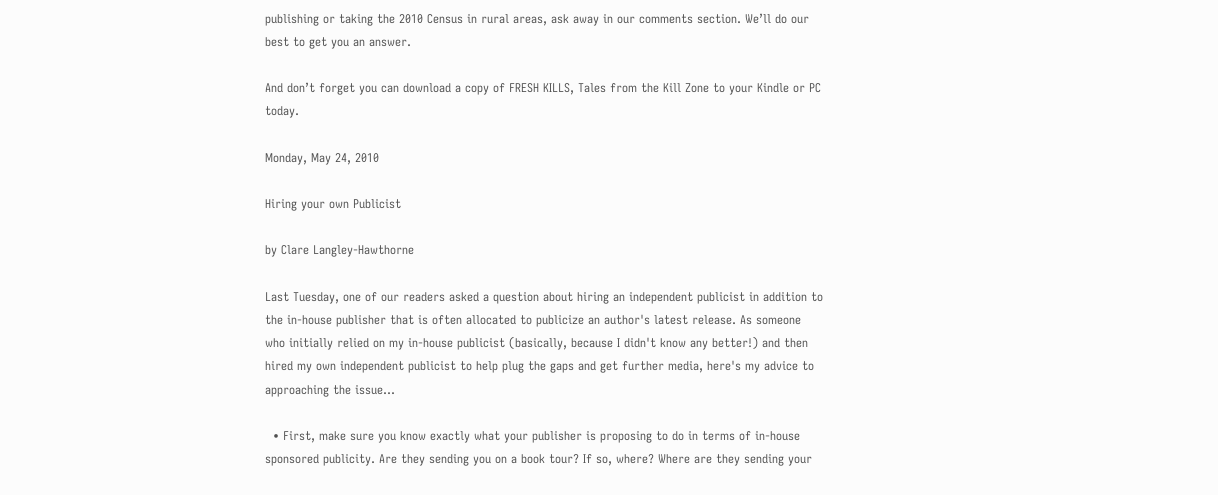publishing or taking the 2010 Census in rural areas, ask away in our comments section. We’ll do our best to get you an answer.

And don’t forget you can download a copy of FRESH KILLS, Tales from the Kill Zone to your Kindle or PC today.

Monday, May 24, 2010

Hiring your own Publicist

by Clare Langley-Hawthorne

Last Tuesday, one of our readers asked a question about hiring an independent publicist in addition to the in-house publisher that is often allocated to publicize an author's latest release. As someone who initially relied on my in-house publicist (basically, because I didn't know any better!) and then hired my own independent publicist to help plug the gaps and get further media, here's my advice to approaching the issue...

  • First, make sure you know exactly what your publisher is proposing to do in terms of in-house sponsored publicity. Are they sending you on a book tour? If so, where? Where are they sending your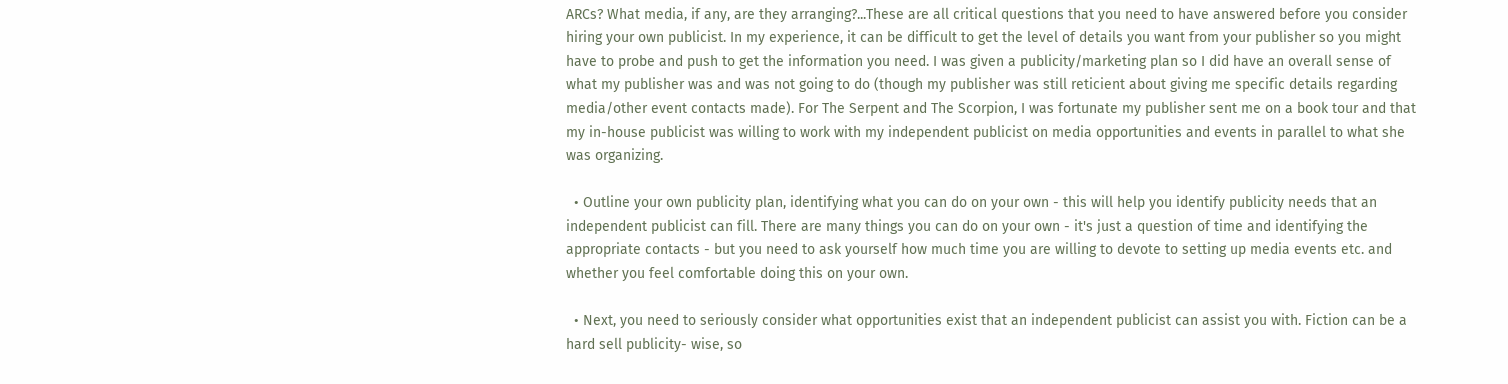ARCs? What media, if any, are they arranging?...These are all critical questions that you need to have answered before you consider hiring your own publicist. In my experience, it can be difficult to get the level of details you want from your publisher so you might have to probe and push to get the information you need. I was given a publicity/marketing plan so I did have an overall sense of what my publisher was and was not going to do (though my publisher was still reticient about giving me specific details regarding media/other event contacts made). For The Serpent and The Scorpion, I was fortunate my publisher sent me on a book tour and that my in-house publicist was willing to work with my independent publicist on media opportunities and events in parallel to what she was organizing.

  • Outline your own publicity plan, identifying what you can do on your own - this will help you identify publicity needs that an independent publicist can fill. There are many things you can do on your own - it's just a question of time and identifying the appropriate contacts - but you need to ask yourself how much time you are willing to devote to setting up media events etc. and whether you feel comfortable doing this on your own.

  • Next, you need to seriously consider what opportunities exist that an independent publicist can assist you with. Fiction can be a hard sell publicity- wise, so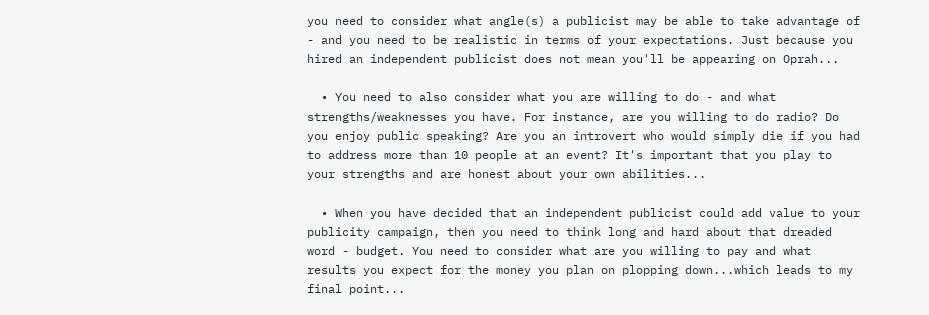you need to consider what angle(s) a publicist may be able to take advantage of - and you need to be realistic in terms of your expectations. Just because you hired an independent publicist does not mean you'll be appearing on Oprah...

  • You need to also consider what you are willing to do - and what strengths/weaknesses you have. For instance, are you willing to do radio? Do you enjoy public speaking? Are you an introvert who would simply die if you had to address more than 10 people at an event? It's important that you play to your strengths and are honest about your own abilities...

  • When you have decided that an independent publicist could add value to your publicity campaign, then you need to think long and hard about that dreaded word - budget. You need to consider what are you willing to pay and what results you expect for the money you plan on plopping down...which leads to my final point...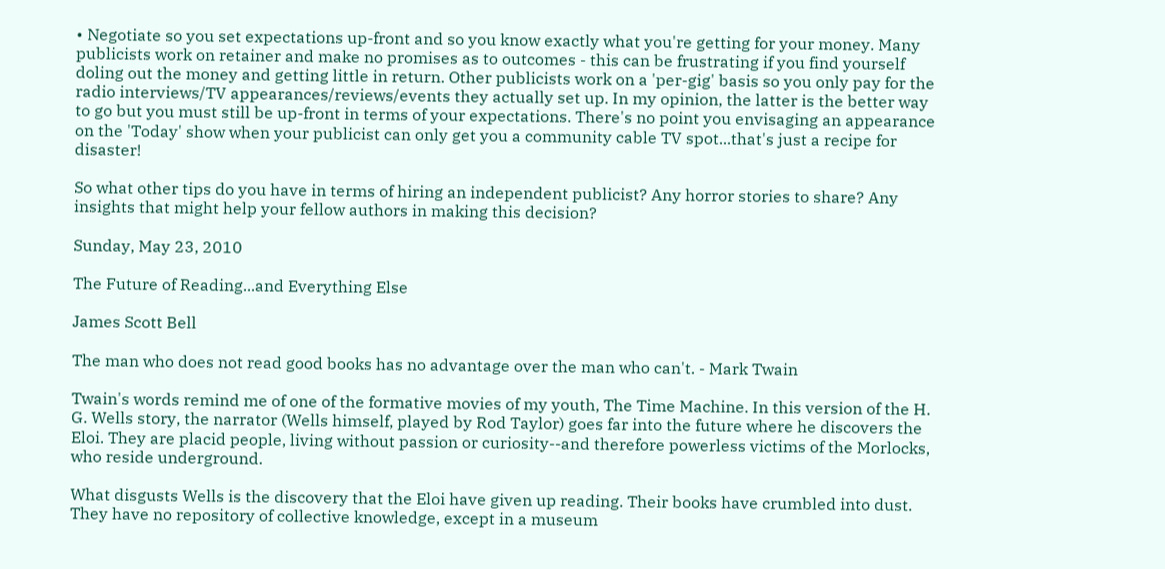• Negotiate so you set expectations up-front and so you know exactly what you're getting for your money. Many publicists work on retainer and make no promises as to outcomes - this can be frustrating if you find yourself doling out the money and getting little in return. Other publicists work on a 'per-gig' basis so you only pay for the radio interviews/TV appearances/reviews/events they actually set up. In my opinion, the latter is the better way to go but you must still be up-front in terms of your expectations. There's no point you envisaging an appearance on the 'Today' show when your publicist can only get you a community cable TV spot...that's just a recipe for disaster!

So what other tips do you have in terms of hiring an independent publicist? Any horror stories to share? Any insights that might help your fellow authors in making this decision?

Sunday, May 23, 2010

The Future of Reading...and Everything Else

James Scott Bell

The man who does not read good books has no advantage over the man who can't. - Mark Twain

Twain's words remind me of one of the formative movies of my youth, The Time Machine. In this version of the H. G. Wells story, the narrator (Wells himself, played by Rod Taylor) goes far into the future where he discovers the Eloi. They are placid people, living without passion or curiosity--and therefore powerless victims of the Morlocks, who reside underground.

What disgusts Wells is the discovery that the Eloi have given up reading. Their books have crumbled into dust. They have no repository of collective knowledge, except in a museum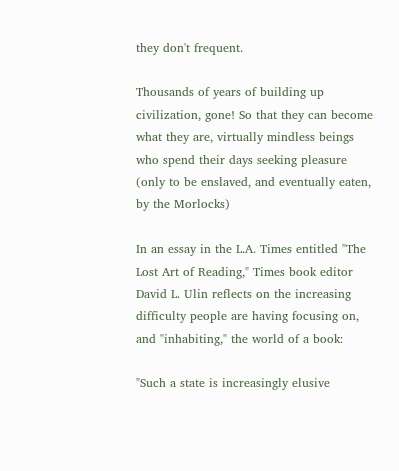they don't frequent.

Thousands of years of building up civilization, gone! So that they can become what they are, virtually mindless beings who spend their days seeking pleasure (only to be enslaved, and eventually eaten, by the Morlocks)

In an essay in the L.A. Times entitled "The Lost Art of Reading," Times book editor David L. Ulin reflects on the increasing difficulty people are having focusing on, and "inhabiting," the world of a book:

"Such a state is increasingly elusive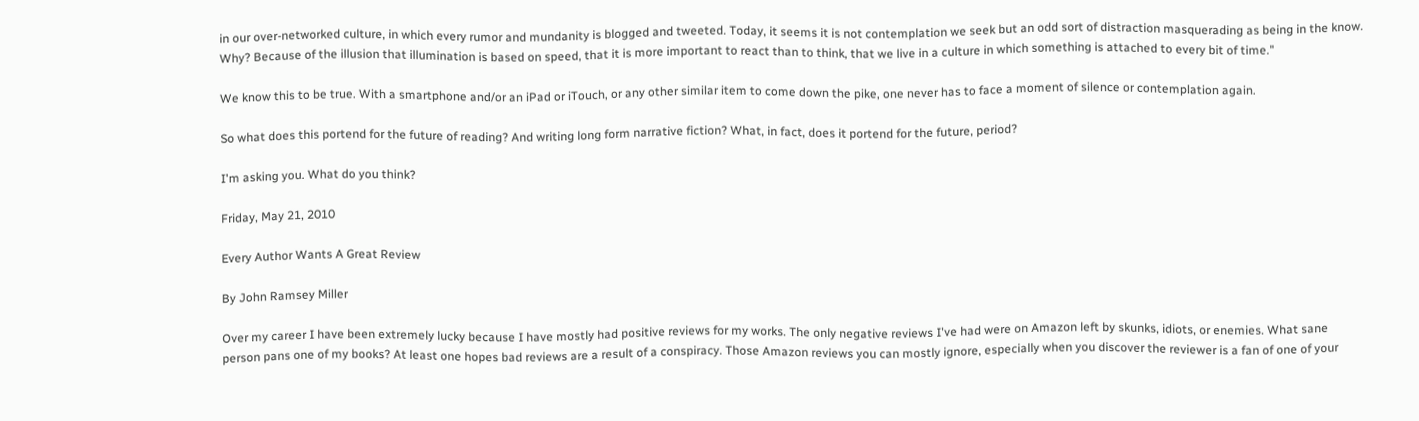in our over-networked culture, in which every rumor and mundanity is blogged and tweeted. Today, it seems it is not contemplation we seek but an odd sort of distraction masquerading as being in the know. Why? Because of the illusion that illumination is based on speed, that it is more important to react than to think, that we live in a culture in which something is attached to every bit of time."

We know this to be true. With a smartphone and/or an iPad or iTouch, or any other similar item to come down the pike, one never has to face a moment of silence or contemplation again.

So what does this portend for the future of reading? And writing long form narrative fiction? What, in fact, does it portend for the future, period?

I'm asking you. What do you think?

Friday, May 21, 2010

Every Author Wants A Great Review

By John Ramsey Miller

Over my career I have been extremely lucky because I have mostly had positive reviews for my works. The only negative reviews I've had were on Amazon left by skunks, idiots, or enemies. What sane person pans one of my books? At least one hopes bad reviews are a result of a conspiracy. Those Amazon reviews you can mostly ignore, especially when you discover the reviewer is a fan of one of your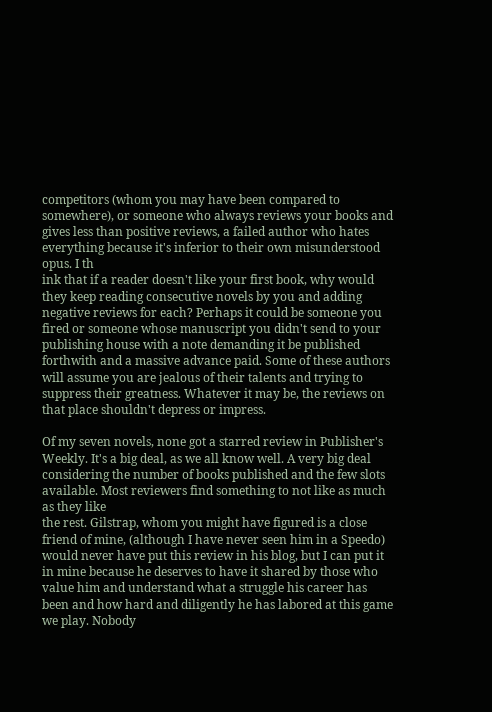competitors (whom you may have been compared to somewhere), or someone who always reviews your books and gives less than positive reviews, a failed author who hates everything because it's inferior to their own misunderstood opus. I th
ink that if a reader doesn't like your first book, why would they keep reading consecutive novels by you and adding negative reviews for each? Perhaps it could be someone you fired or someone whose manuscript you didn't send to your publishing house with a note demanding it be published forthwith and a massive advance paid. Some of these authors will assume you are jealous of their talents and trying to suppress their greatness. Whatever it may be, the reviews on that place shouldn't depress or impress.

Of my seven novels, none got a starred review in Publisher's Weekly. It's a big deal, as we all know well. A very big deal considering the number of books published and the few slots available. Most reviewers find something to not like as much as they like
the rest. Gilstrap, whom you might have figured is a close friend of mine, (although I have never seen him in a Speedo) would never have put this review in his blog, but I can put it in mine because he deserves to have it shared by those who value him and understand what a struggle his career has been and how hard and diligently he has labored at this game we play. Nobody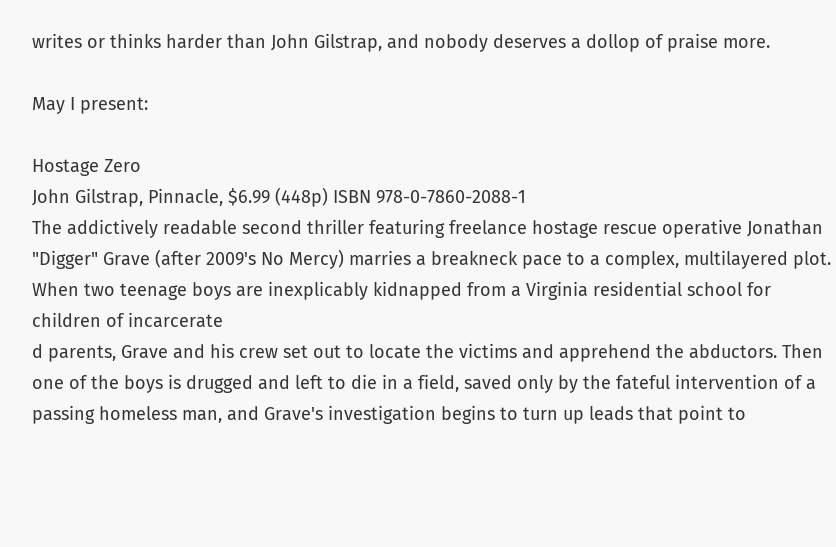writes or thinks harder than John Gilstrap, and nobody deserves a dollop of praise more.

May I present:

Hostage Zero
John Gilstrap, Pinnacle, $6.99 (448p) ISBN 978-0-7860-2088-1
The addictively readable second thriller featuring freelance hostage rescue operative Jonathan "Digger" Grave (after 2009's No Mercy) marries a breakneck pace to a complex, multilayered plot. When two teenage boys are inexplicably kidnapped from a Virginia residential school for children of incarcerate
d parents, Grave and his crew set out to locate the victims and apprehend the abductors. Then one of the boys is drugged and left to die in a field, saved only by the fateful intervention of a passing homeless man, and Grave's investigation begins to turn up leads that point to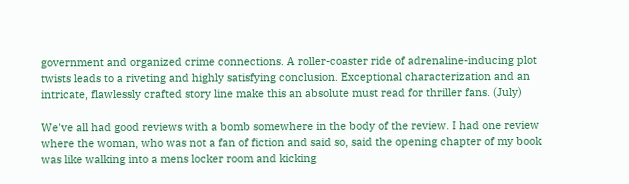government and organized crime connections. A roller-coaster ride of adrenaline-inducing plot twists leads to a riveting and highly satisfying conclusion. Exceptional characterization and an intricate, flawlessly crafted story line make this an absolute must read for thriller fans. (July)

We've all had good reviews with a bomb somewhere in the body of the review. I had one review where the woman, who was not a fan of fiction and said so, said the opening chapter of my book was like walking into a mens locker room and kicking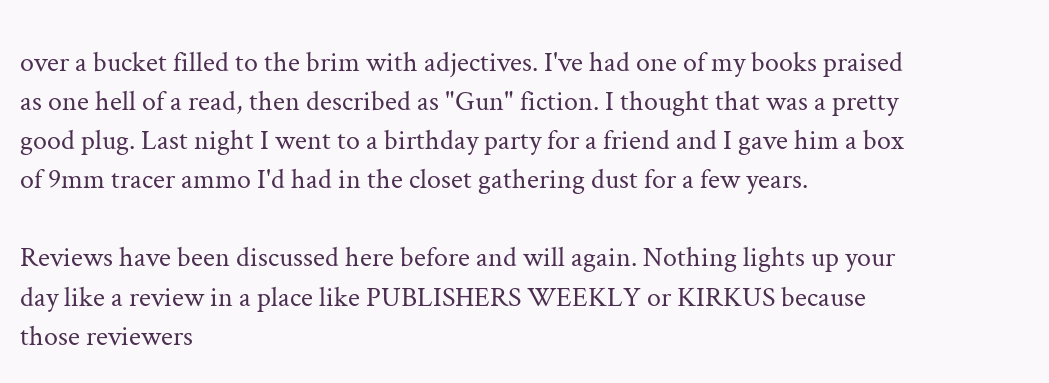over a bucket filled to the brim with adjectives. I've had one of my books praised as one hell of a read, then described as "Gun" fiction. I thought that was a pretty good plug. Last night I went to a birthday party for a friend and I gave him a box of 9mm tracer ammo I'd had in the closet gathering dust for a few years.

Reviews have been discussed here before and will again. Nothing lights up your day like a review in a place like PUBLISHERS WEEKLY or KIRKUS because those reviewers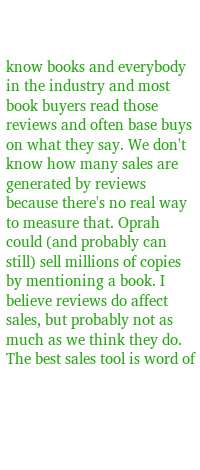know books and everybody in the industry and most book buyers read those reviews and often base buys on what they say. We don't know how many sales are generated by reviews because there's no real way to measure that. Oprah could (and probably can still) sell millions of copies by mentioning a book. I believe reviews do affect sales, but probably not as much as we think they do. The best sales tool is word of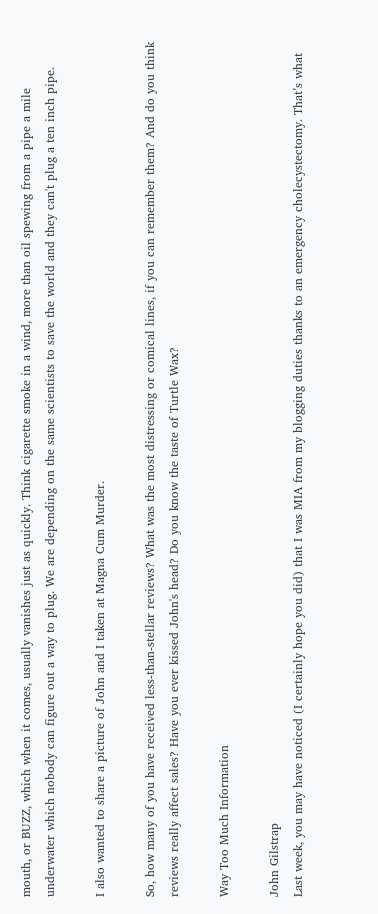mouth, or BUZZ, which when it comes, usually vanishes just as quickly. Think cigarette smoke in a wind, more than oil spewing from a pipe a mile underwater which nobody can figure out a way to plug. We are depending on the same scientists to save the world and they can't plug a ten inch pipe.

I also wanted to share a picture of John and I taken at Magna Cum Murder.

So, how many of you have received less-than-stellar reviews? What was the most distressing or comical lines, if you can remember them? And do you think reviews really affect sales? Have you ever kissed John's head? Do you know the taste of Turtle Wax?

Way Too Much Information

John Gilstrap
Last week, you may have noticed (I certainly hope you did) that I was MIA from my blogging duties thanks to an emergency cholecystectomy. That’s what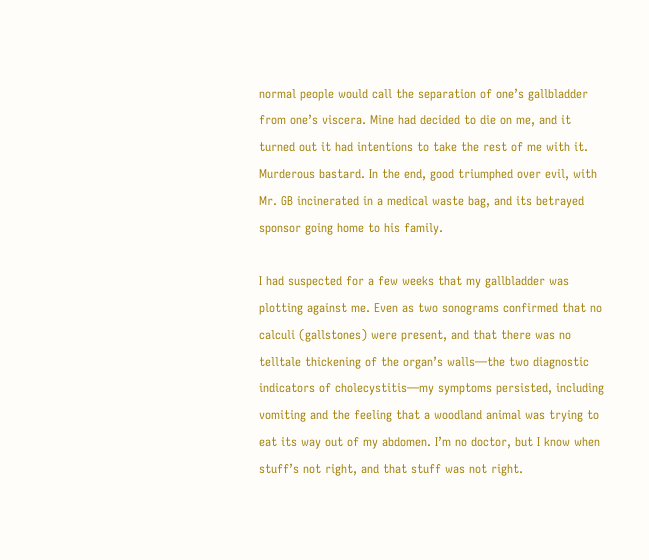normal people would call the separation of one’s gallbladder from one’s viscera. Mine had decided to die on me, and it turned out it had intentions to take the rest of me with it. Murderous bastard. In the end, good triumphed over evil, with Mr. GB incinerated in a medical waste bag, and its betrayed sponsor going home to his family.

I had suspected for a few weeks that my gallbladder was plotting against me. Even as two sonograms confirmed that no calculi (gallstones) were present, and that there was no telltale thickening of the organ’s walls—the two diagnostic indicators of cholecystitis—my symptoms persisted, including vomiting and the feeling that a woodland animal was trying to eat its way out of my abdomen. I’m no doctor, but I know when stuff’s not right, and that stuff was not right.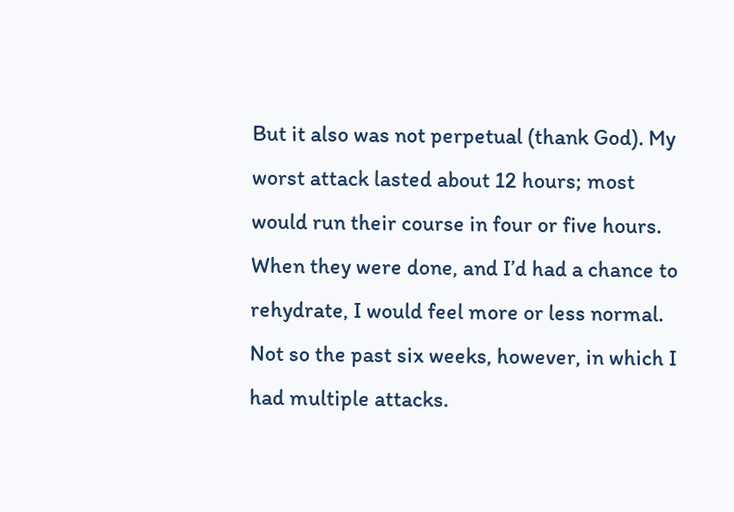But it also was not perpetual (thank God). My worst attack lasted about 12 hours; most would run their course in four or five hours. When they were done, and I’d had a chance to rehydrate, I would feel more or less normal. Not so the past six weeks, however, in which I had multiple attacks.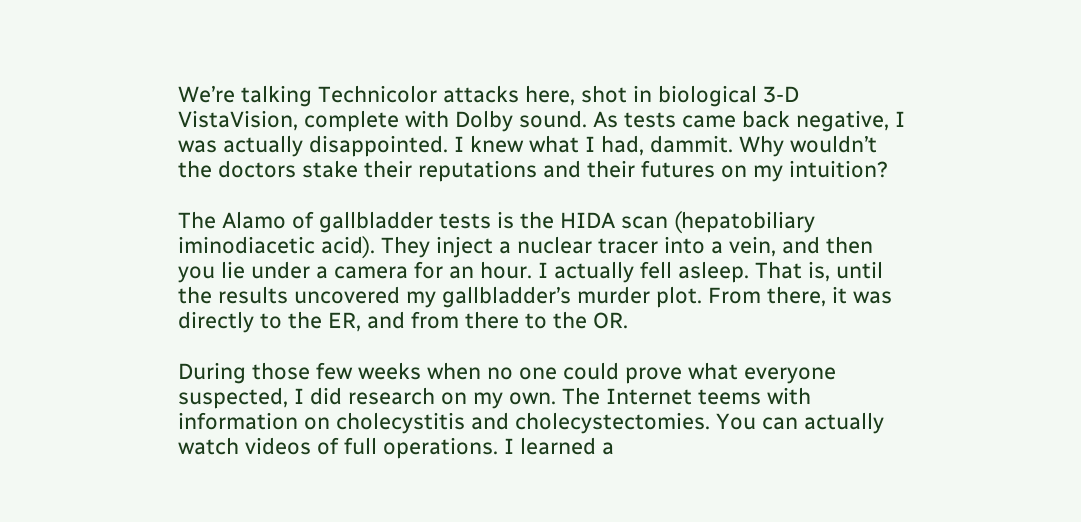We’re talking Technicolor attacks here, shot in biological 3-D VistaVision, complete with Dolby sound. As tests came back negative, I was actually disappointed. I knew what I had, dammit. Why wouldn’t the doctors stake their reputations and their futures on my intuition?

The Alamo of gallbladder tests is the HIDA scan (hepatobiliary iminodiacetic acid). They inject a nuclear tracer into a vein, and then you lie under a camera for an hour. I actually fell asleep. That is, until the results uncovered my gallbladder’s murder plot. From there, it was directly to the ER, and from there to the OR.

During those few weeks when no one could prove what everyone suspected, I did research on my own. The Internet teems with information on cholecystitis and cholecystectomies. You can actually watch videos of full operations. I learned a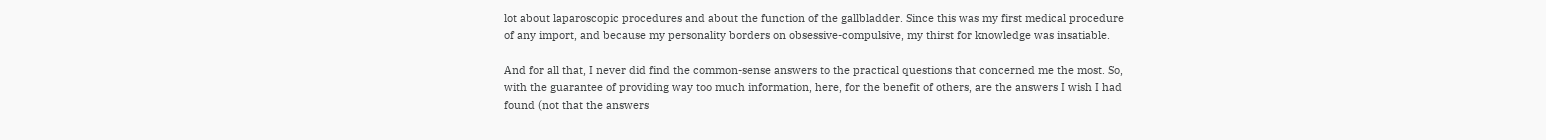lot about laparoscopic procedures and about the function of the gallbladder. Since this was my first medical procedure of any import, and because my personality borders on obsessive-compulsive, my thirst for knowledge was insatiable.

And for all that, I never did find the common-sense answers to the practical questions that concerned me the most. So, with the guarantee of providing way too much information, here, for the benefit of others, are the answers I wish I had found (not that the answers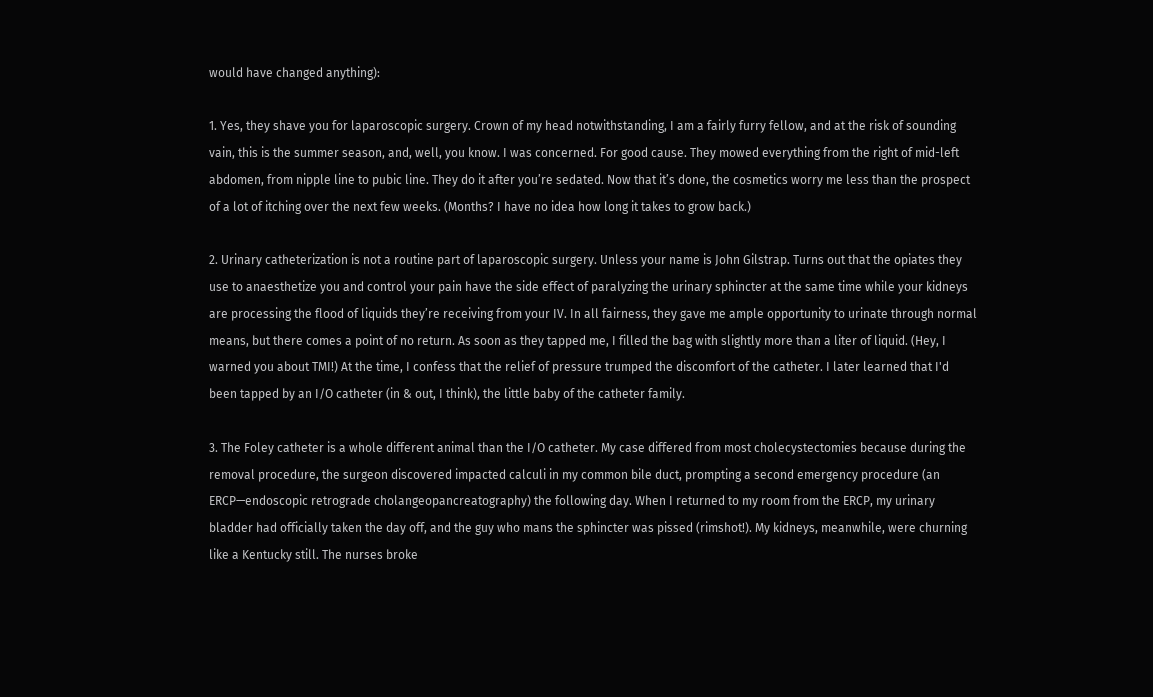would have changed anything):

1. Yes, they shave you for laparoscopic surgery. Crown of my head notwithstanding, I am a fairly furry fellow, and at the risk of sounding vain, this is the summer season, and, well, you know. I was concerned. For good cause. They mowed everything from the right of mid-left abdomen, from nipple line to pubic line. They do it after you’re sedated. Now that it’s done, the cosmetics worry me less than the prospect of a lot of itching over the next few weeks. (Months? I have no idea how long it takes to grow back.)

2. Urinary catheterization is not a routine part of laparoscopic surgery. Unless your name is John Gilstrap. Turns out that the opiates they use to anaesthetize you and control your pain have the side effect of paralyzing the urinary sphincter at the same time while your kidneys are processing the flood of liquids they’re receiving from your IV. In all fairness, they gave me ample opportunity to urinate through normal means, but there comes a point of no return. As soon as they tapped me, I filled the bag with slightly more than a liter of liquid. (Hey, I warned you about TMI!) At the time, I confess that the relief of pressure trumped the discomfort of the catheter. I later learned that I'd been tapped by an I/O catheter (in & out, I think), the little baby of the catheter family.

3. The Foley catheter is a whole different animal than the I/O catheter. My case differed from most cholecystectomies because during the removal procedure, the surgeon discovered impacted calculi in my common bile duct, prompting a second emergency procedure (an ERCP—endoscopic retrograde cholangeopancreatography) the following day. When I returned to my room from the ERCP, my urinary bladder had officially taken the day off, and the guy who mans the sphincter was pissed (rimshot!). My kidneys, meanwhile, were churning like a Kentucky still. The nurses broke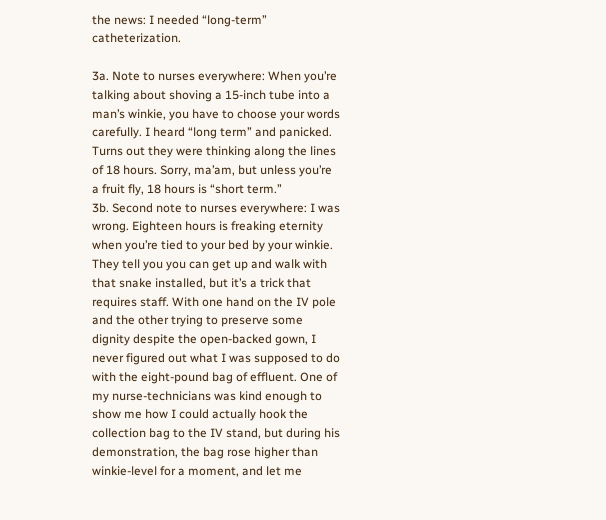the news: I needed “long-term” catheterization.

3a. Note to nurses everywhere: When you’re talking about shoving a 15-inch tube into a man’s winkie, you have to choose your words carefully. I heard “long term” and panicked. Turns out they were thinking along the lines of 18 hours. Sorry, ma’am, but unless you’re a fruit fly, 18 hours is “short term.”
3b. Second note to nurses everywhere: I was wrong. Eighteen hours is freaking eternity when you’re tied to your bed by your winkie. They tell you you can get up and walk with that snake installed, but it’s a trick that requires staff. With one hand on the IV pole and the other trying to preserve some dignity despite the open-backed gown, I never figured out what I was supposed to do with the eight-pound bag of effluent. One of my nurse-technicians was kind enough to show me how I could actually hook the collection bag to the IV stand, but during his demonstration, the bag rose higher than winkie-level for a moment, and let me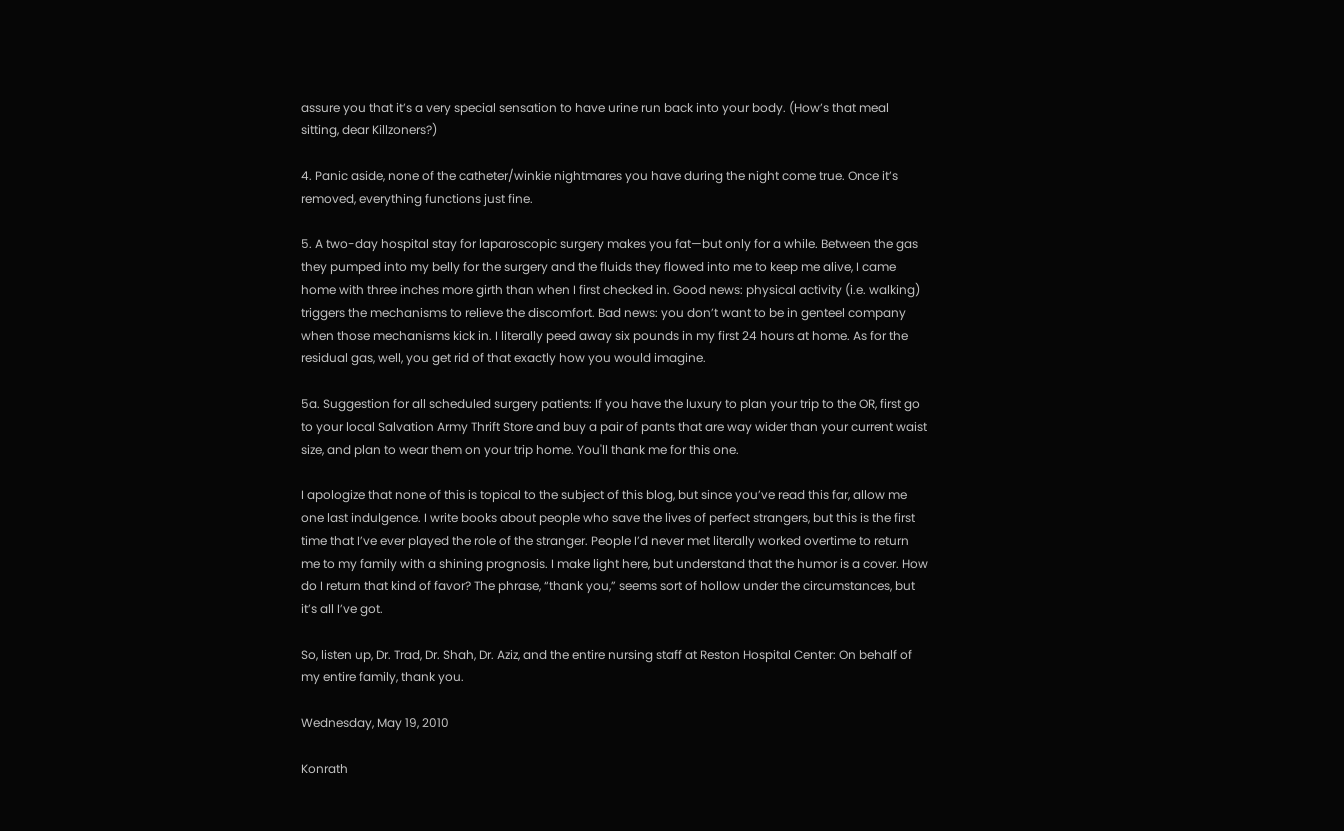assure you that it’s a very special sensation to have urine run back into your body. (How’s that meal sitting, dear Killzoners?)

4. Panic aside, none of the catheter/winkie nightmares you have during the night come true. Once it’s removed, everything functions just fine.

5. A two-day hospital stay for laparoscopic surgery makes you fat—but only for a while. Between the gas they pumped into my belly for the surgery and the fluids they flowed into me to keep me alive, I came home with three inches more girth than when I first checked in. Good news: physical activity (i.e. walking) triggers the mechanisms to relieve the discomfort. Bad news: you don’t want to be in genteel company when those mechanisms kick in. I literally peed away six pounds in my first 24 hours at home. As for the residual gas, well, you get rid of that exactly how you would imagine.

5a. Suggestion for all scheduled surgery patients: If you have the luxury to plan your trip to the OR, first go to your local Salvation Army Thrift Store and buy a pair of pants that are way wider than your current waist size, and plan to wear them on your trip home. You'll thank me for this one.

I apologize that none of this is topical to the subject of this blog, but since you’ve read this far, allow me one last indulgence. I write books about people who save the lives of perfect strangers, but this is the first time that I’ve ever played the role of the stranger. People I’d never met literally worked overtime to return me to my family with a shining prognosis. I make light here, but understand that the humor is a cover. How do I return that kind of favor? The phrase, “thank you,” seems sort of hollow under the circumstances, but it’s all I’ve got.

So, listen up, Dr. Trad, Dr. Shah, Dr. Aziz, and the entire nursing staff at Reston Hospital Center: On behalf of my entire family, thank you.

Wednesday, May 19, 2010

Konrath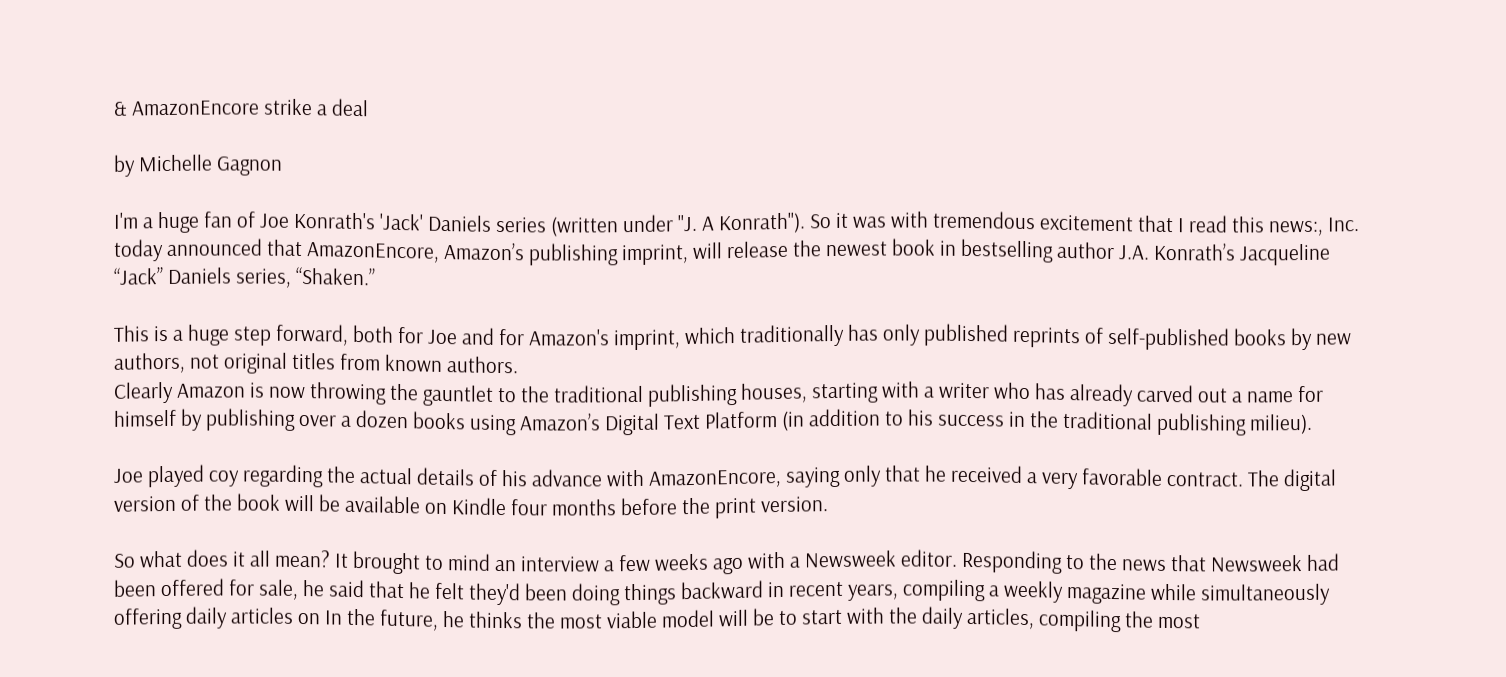& AmazonEncore strike a deal

by Michelle Gagnon

I'm a huge fan of Joe Konrath's 'Jack' Daniels series (written under "J. A Konrath"). So it was with tremendous excitement that I read this news:, Inc. today announced that AmazonEncore, Amazon’s publishing imprint, will release the newest book in bestselling author J.A. Konrath’s Jacqueline “Jack” Daniels series, “Shaken.”

This is a huge step forward, both for Joe and for Amazon's imprint, which traditionally has only published reprints of self-published books by new authors, not original titles from known authors.
Clearly Amazon is now throwing the gauntlet to the traditional publishing houses, starting with a writer who has already carved out a name for himself by publishing over a dozen books using Amazon’s Digital Text Platform (in addition to his success in the traditional publishing milieu).

Joe played coy regarding the actual details of his advance with AmazonEncore, saying only that he received a very favorable contract. The digital version of the book will be available on Kindle four months before the print version.

So what does it all mean? It brought to mind an interview a few weeks ago with a Newsweek editor. Responding to the news that Newsweek had been offered for sale, he said that he felt they'd been doing things backward in recent years, compiling a weekly magazine while simultaneously offering daily articles on In the future, he thinks the most viable model will be to start with the daily articles, compiling the most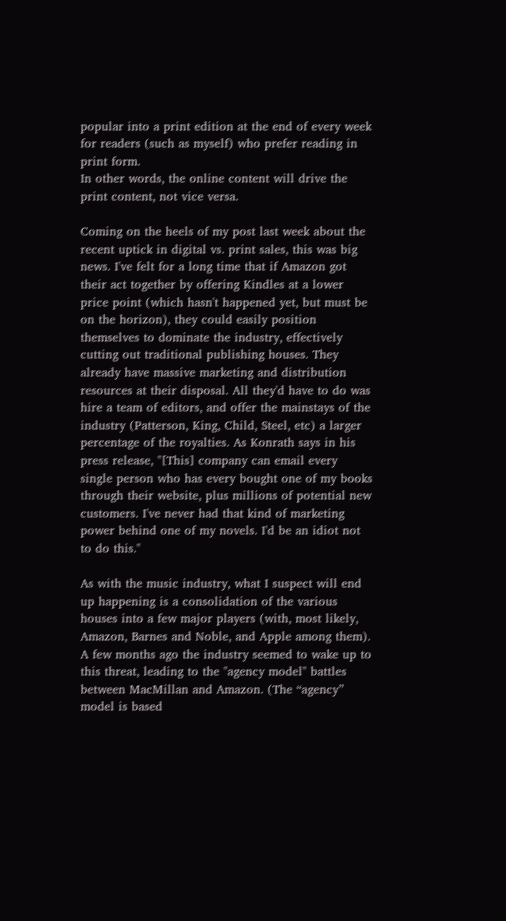popular into a print edition at the end of every week for readers (such as myself) who prefer reading in print form.
In other words, the online content will drive the print content, not vice versa.

Coming on the heels of my post last week about the recent uptick in digital vs. print sales, this was big news. I've felt for a long time that if Amazon got their act together by offering Kindles at a lower price point (which hasn't happened yet, but must be on the horizon), they could easily position themselves to dominate the industry, effectively cutting out traditional publishing houses. They already have massive marketing and distribution resources at their disposal. All they'd have to do was hire a team of editors, and offer the mainstays of the industry (Patterson, King, Child, Steel, etc) a larger percentage of the royalties. As Konrath says in his press release, "[This] company can email every single person who has every bought one of my books through their website, plus millions of potential new customers. I've never had that kind of marketing power behind one of my novels. I'd be an idiot not to do this."

As with the music industry, what I suspect will end up happening is a consolidation of the various houses into a few major players (with, most likely, Amazon, Barnes and Noble, and Apple among them). A few months ago the industry seemed to wake up to this threat, leading to the "agency model" battles between MacMillan and Amazon. (The “agency” model is based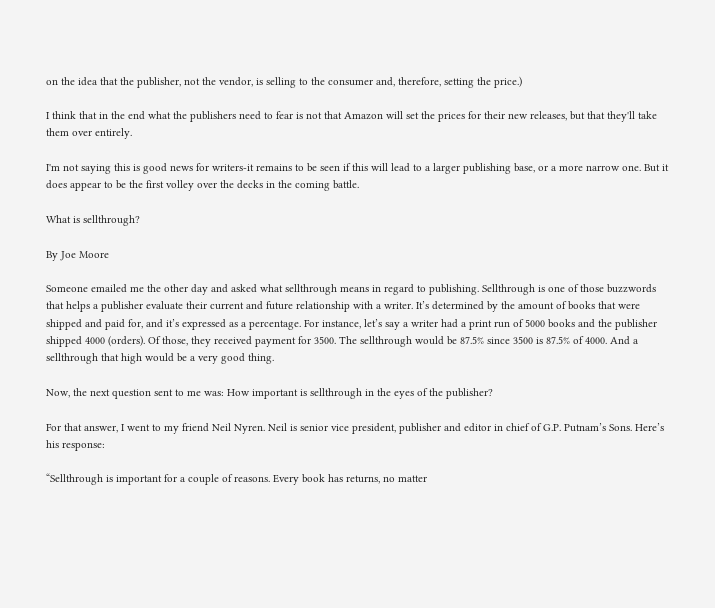on the idea that the publisher, not the vendor, is selling to the consumer and, therefore, setting the price.)

I think that in the end what the publishers need to fear is not that Amazon will set the prices for their new releases, but that they'll take them over entirely.

I'm not saying this is good news for writers-it remains to be seen if this will lead to a larger publishing base, or a more narrow one. But it does appear to be the first volley over the decks in the coming battle.

What is sellthrough?

By Joe Moore

Someone emailed me the other day and asked what sellthrough means in regard to publishing. Sellthrough is one of those buzzwords that helps a publisher evaluate their current and future relationship with a writer. It’s determined by the amount of books that were shipped and paid for, and it’s expressed as a percentage. For instance, let’s say a writer had a print run of 5000 books and the publisher shipped 4000 (orders). Of those, they received payment for 3500. The sellthrough would be 87.5% since 3500 is 87.5% of 4000. And a sellthrough that high would be a very good thing.

Now, the next question sent to me was: How important is sellthrough in the eyes of the publisher?

For that answer, I went to my friend Neil Nyren. Neil is senior vice president, publisher and editor in chief of G.P. Putnam’s Sons. Here’s his response:

“Sellthrough is important for a couple of reasons. Every book has returns, no matter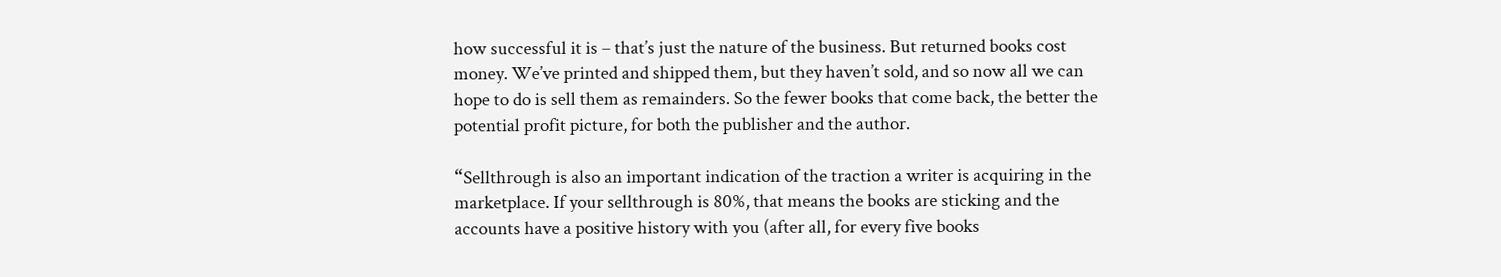how successful it is – that’s just the nature of the business. But returned books cost money. We’ve printed and shipped them, but they haven’t sold, and so now all we can hope to do is sell them as remainders. So the fewer books that come back, the better the potential profit picture, for both the publisher and the author.

“Sellthrough is also an important indication of the traction a writer is acquiring in the marketplace. If your sellthrough is 80%, that means the books are sticking and the accounts have a positive history with you (after all, for every five books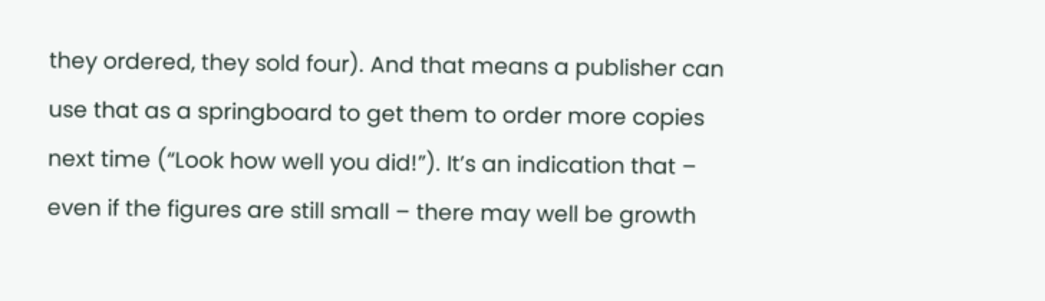they ordered, they sold four). And that means a publisher can use that as a springboard to get them to order more copies next time (“Look how well you did!”). It’s an indication that – even if the figures are still small – there may well be growth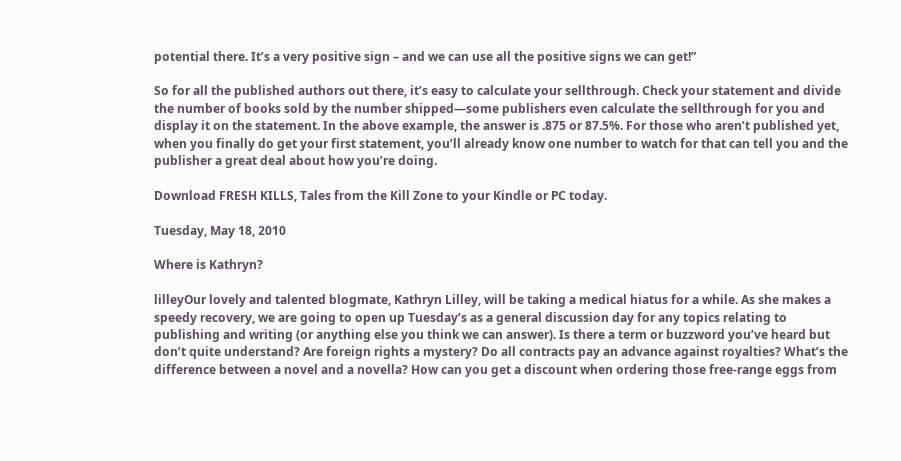potential there. It’s a very positive sign – and we can use all the positive signs we can get!”

So for all the published authors out there, it’s easy to calculate your sellthrough. Check your statement and divide the number of books sold by the number shipped—some publishers even calculate the sellthrough for you and display it on the statement. In the above example, the answer is .875 or 87.5%. For those who aren’t published yet, when you finally do get your first statement, you’ll already know one number to watch for that can tell you and the publisher a great deal about how you’re doing.

Download FRESH KILLS, Tales from the Kill Zone to your Kindle or PC today.

Tuesday, May 18, 2010

Where is Kathryn?

lilleyOur lovely and talented blogmate, Kathryn Lilley, will be taking a medical hiatus for a while. As she makes a speedy recovery, we are going to open up Tuesday’s as a general discussion day for any topics relating to publishing and writing (or anything else you think we can answer). Is there a term or buzzword you’ve heard but don’t quite understand? Are foreign rights a mystery? Do all contracts pay an advance against royalties? What’s the difference between a novel and a novella? How can you get a discount when ordering those free-range eggs from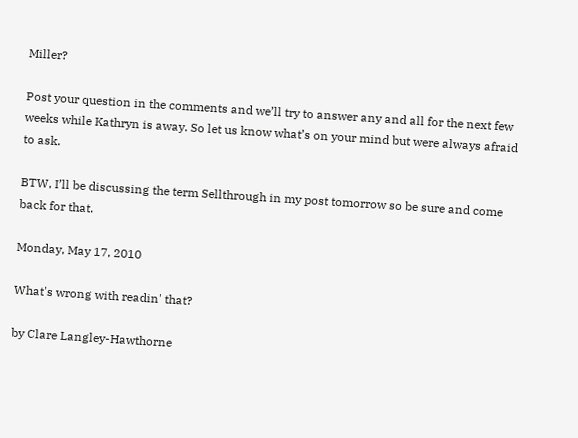Miller?

Post your question in the comments and we’ll try to answer any and all for the next few weeks while Kathryn is away. So let us know what’s on your mind but were always afraid to ask.

BTW, I’ll be discussing the term Sellthrough in my post tomorrow so be sure and come back for that.

Monday, May 17, 2010

What's wrong with readin' that?

by Clare Langley-Hawthorne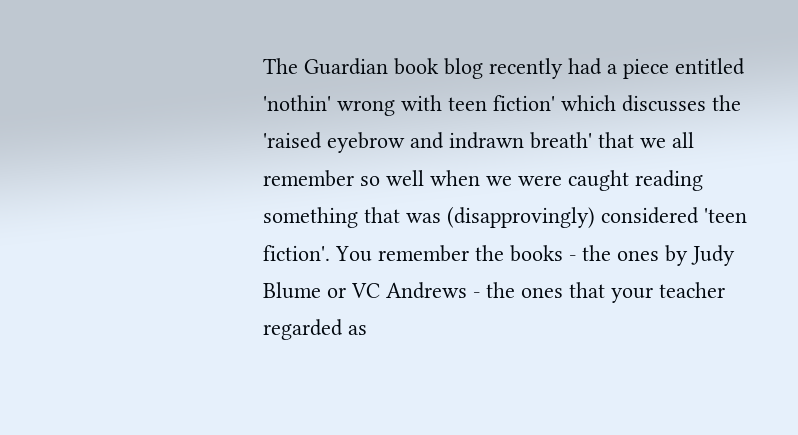The Guardian book blog recently had a piece entitled 'nothin' wrong with teen fiction' which discusses the 'raised eyebrow and indrawn breath' that we all remember so well when we were caught reading something that was (disapprovingly) considered 'teen fiction'. You remember the books - the ones by Judy Blume or VC Andrews - the ones that your teacher regarded as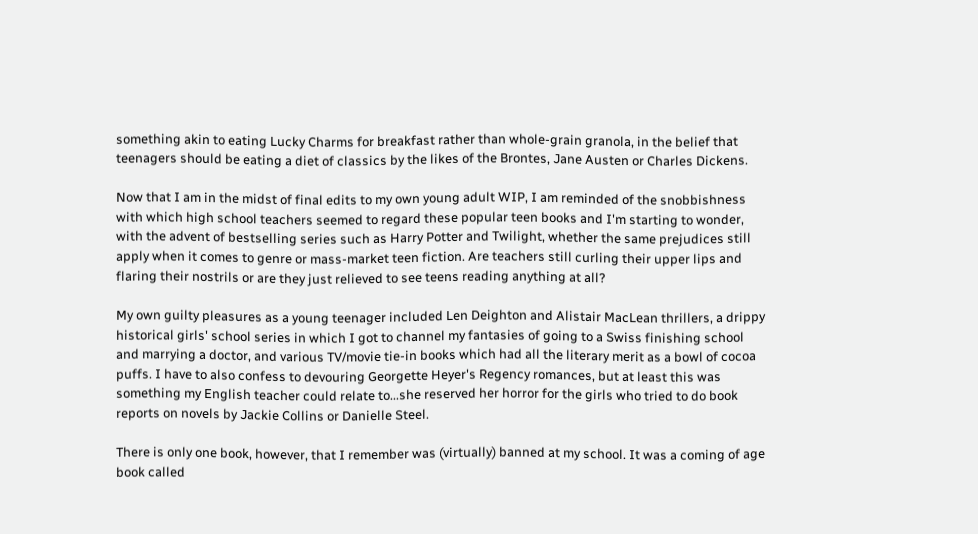something akin to eating Lucky Charms for breakfast rather than whole-grain granola, in the belief that teenagers should be eating a diet of classics by the likes of the Brontes, Jane Austen or Charles Dickens.

Now that I am in the midst of final edits to my own young adult WIP, I am reminded of the snobbishness with which high school teachers seemed to regard these popular teen books and I'm starting to wonder, with the advent of bestselling series such as Harry Potter and Twilight, whether the same prejudices still apply when it comes to genre or mass-market teen fiction. Are teachers still curling their upper lips and flaring their nostrils or are they just relieved to see teens reading anything at all?

My own guilty pleasures as a young teenager included Len Deighton and Alistair MacLean thrillers, a drippy historical girls' school series in which I got to channel my fantasies of going to a Swiss finishing school and marrying a doctor, and various TV/movie tie-in books which had all the literary merit as a bowl of cocoa puffs. I have to also confess to devouring Georgette Heyer's Regency romances, but at least this was something my English teacher could relate to...she reserved her horror for the girls who tried to do book reports on novels by Jackie Collins or Danielle Steel.

There is only one book, however, that I remember was (virtually) banned at my school. It was a coming of age book called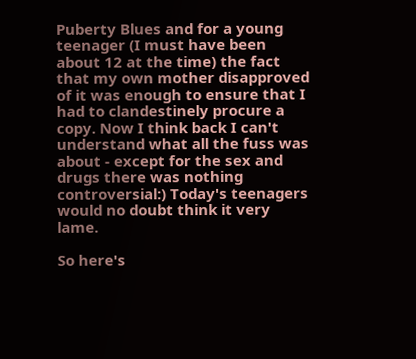Puberty Blues and for a young teenager (I must have been about 12 at the time) the fact that my own mother disapproved of it was enough to ensure that I had to clandestinely procure a copy. Now I think back I can't understand what all the fuss was about - except for the sex and drugs there was nothing controversial:) Today's teenagers would no doubt think it very lame.

So here's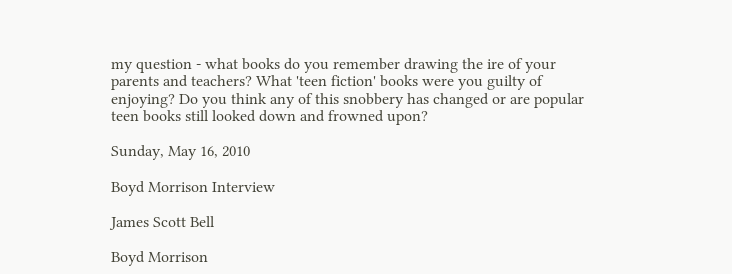my question - what books do you remember drawing the ire of your parents and teachers? What 'teen fiction' books were you guilty of enjoying? Do you think any of this snobbery has changed or are popular teen books still looked down and frowned upon?

Sunday, May 16, 2010

Boyd Morrison Interview

James Scott Bell

Boyd Morrison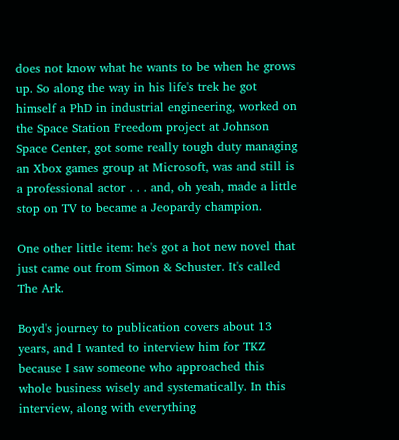does not know what he wants to be when he grows up. So along the way in his life's trek he got himself a PhD in industrial engineering, worked on the Space Station Freedom project at Johnson Space Center, got some really tough duty managing an Xbox games group at Microsoft, was and still is a professional actor . . . and, oh yeah, made a little stop on TV to became a Jeopardy champion.

One other little item: he's got a hot new novel that just came out from Simon & Schuster. It's called The Ark.

Boyd's journey to publication covers about 13 years, and I wanted to interview him for TKZ because I saw someone who approached this whole business wisely and systematically. In this interview, along with everything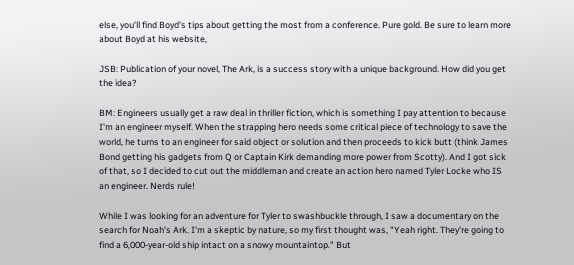else, you'll find Boyd's tips about getting the most from a conference. Pure gold. Be sure to learn more about Boyd at his website,

JSB: Publication of your novel, The Ark, is a success story with a unique background. How did you get the idea?

BM: Engineers usually get a raw deal in thriller fiction, which is something I pay attention to because I'm an engineer myself. When the strapping hero needs some critical piece of technology to save the world, he turns to an engineer for said object or solution and then proceeds to kick butt (think James Bond getting his gadgets from Q or Captain Kirk demanding more power from Scotty). And I got sick of that, so I decided to cut out the middleman and create an action hero named Tyler Locke who IS an engineer. Nerds rule!

While I was looking for an adventure for Tyler to swashbuckle through, I saw a documentary on the search for Noah's Ark. I'm a skeptic by nature, so my first thought was, "Yeah right. They're going to find a 6,000-year-old ship intact on a snowy mountaintop." But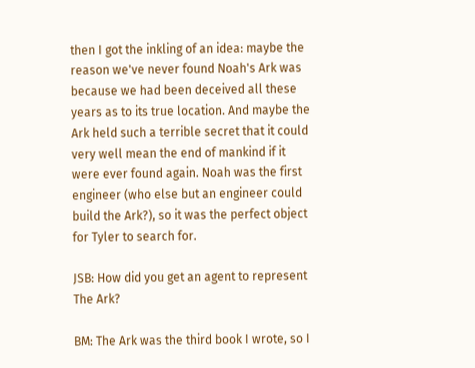then I got the inkling of an idea: maybe the reason we've never found Noah's Ark was because we had been deceived all these years as to its true location. And maybe the Ark held such a terrible secret that it could very well mean the end of mankind if it were ever found again. Noah was the first engineer (who else but an engineer could build the Ark?), so it was the perfect object for Tyler to search for.

JSB: How did you get an agent to represent The Ark?

BM: The Ark was the third book I wrote, so I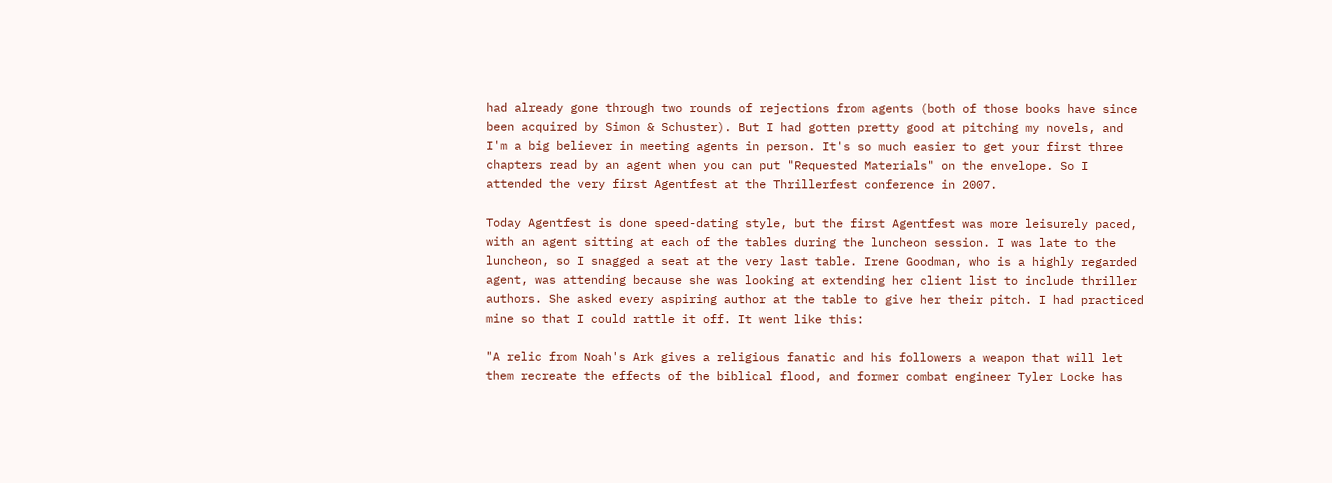had already gone through two rounds of rejections from agents (both of those books have since been acquired by Simon & Schuster). But I had gotten pretty good at pitching my novels, and I'm a big believer in meeting agents in person. It's so much easier to get your first three chapters read by an agent when you can put "Requested Materials" on the envelope. So I attended the very first Agentfest at the Thrillerfest conference in 2007.

Today Agentfest is done speed-dating style, but the first Agentfest was more leisurely paced, with an agent sitting at each of the tables during the luncheon session. I was late to the luncheon, so I snagged a seat at the very last table. Irene Goodman, who is a highly regarded agent, was attending because she was looking at extending her client list to include thriller authors. She asked every aspiring author at the table to give her their pitch. I had practiced mine so that I could rattle it off. It went like this:

"A relic from Noah's Ark gives a religious fanatic and his followers a weapon that will let them recreate the effects of the biblical flood, and former combat engineer Tyler Locke has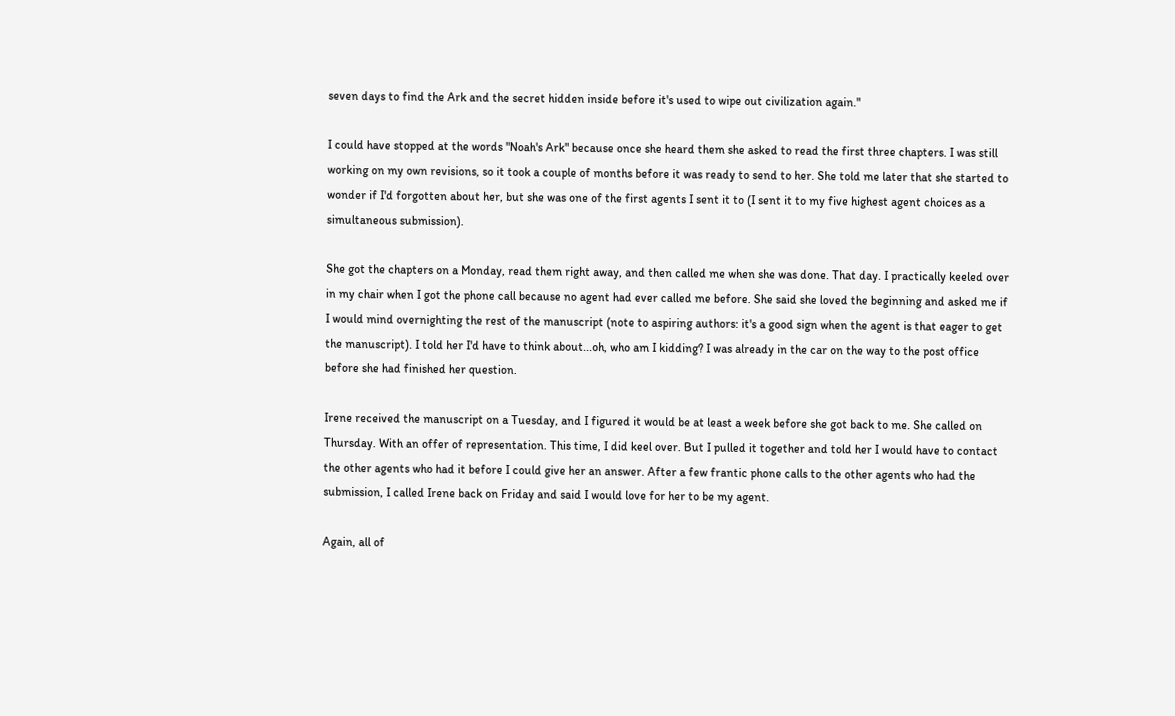seven days to find the Ark and the secret hidden inside before it's used to wipe out civilization again."

I could have stopped at the words "Noah's Ark" because once she heard them she asked to read the first three chapters. I was still working on my own revisions, so it took a couple of months before it was ready to send to her. She told me later that she started to wonder if I'd forgotten about her, but she was one of the first agents I sent it to (I sent it to my five highest agent choices as a simultaneous submission).

She got the chapters on a Monday, read them right away, and then called me when she was done. That day. I practically keeled over in my chair when I got the phone call because no agent had ever called me before. She said she loved the beginning and asked me if I would mind overnighting the rest of the manuscript (note to aspiring authors: it's a good sign when the agent is that eager to get the manuscript). I told her I'd have to think about...oh, who am I kidding? I was already in the car on the way to the post office before she had finished her question.

Irene received the manuscript on a Tuesday, and I figured it would be at least a week before she got back to me. She called on Thursday. With an offer of representation. This time, I did keel over. But I pulled it together and told her I would have to contact the other agents who had it before I could give her an answer. After a few frantic phone calls to the other agents who had the submission, I called Irene back on Friday and said I would love for her to be my agent.

Again, all of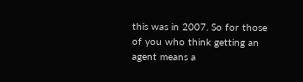this was in 2007. So for those of you who think getting an agent means a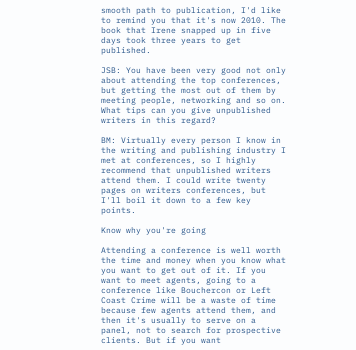smooth path to publication, I'd like to remind you that it's now 2010. The book that Irene snapped up in five days took three years to get published.

JSB: You have been very good not only about attending the top conferences, but getting the most out of them by meeting people, networking and so on. What tips can you give unpublished writers in this regard?

BM: Virtually every person I know in the writing and publishing industry I met at conferences, so I highly recommend that unpublished writers attend them. I could write twenty pages on writers conferences, but I'll boil it down to a few key points.

Know why you're going

Attending a conference is well worth the time and money when you know what you want to get out of it. If you want to meet agents, going to a conference like Bouchercon or Left Coast Crime will be a waste of time because few agents attend them, and then it's usually to serve on a panel, not to search for prospective clients. But if you want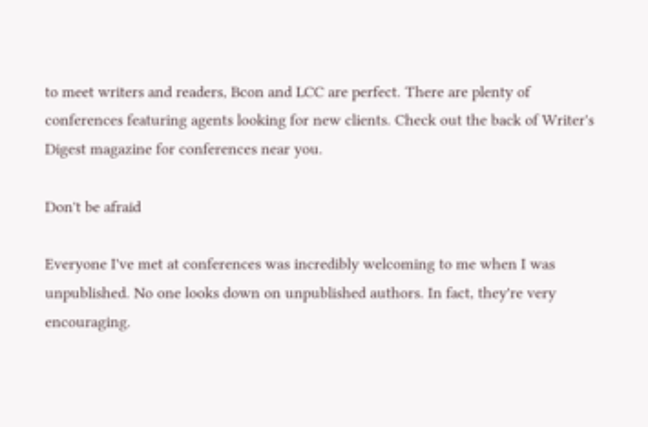to meet writers and readers, Bcon and LCC are perfect. There are plenty of conferences featuring agents looking for new clients. Check out the back of Writer's Digest magazine for conferences near you.

Don't be afraid

Everyone I've met at conferences was incredibly welcoming to me when I was unpublished. No one looks down on unpublished authors. In fact, they're very encouraging.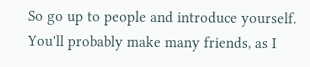So go up to people and introduce yourself. You'll probably make many friends, as I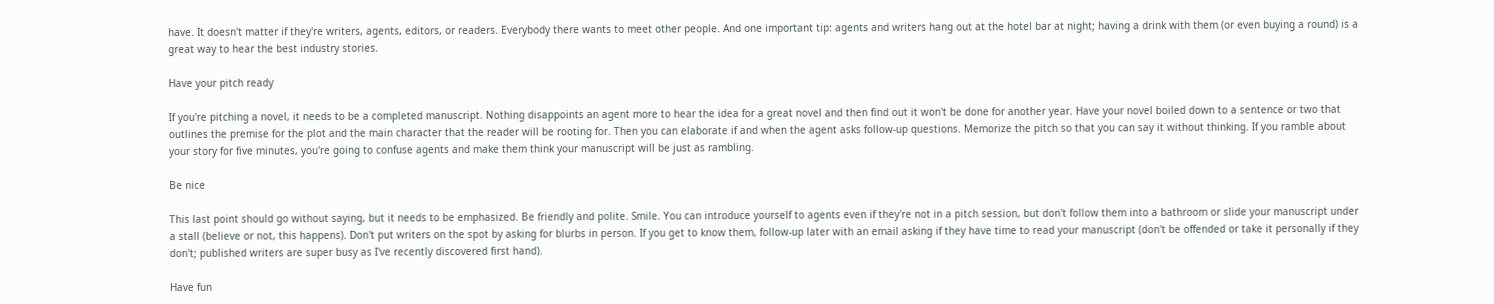have. It doesn't matter if they're writers, agents, editors, or readers. Everybody there wants to meet other people. And one important tip: agents and writers hang out at the hotel bar at night; having a drink with them (or even buying a round) is a great way to hear the best industry stories.

Have your pitch ready

If you're pitching a novel, it needs to be a completed manuscript. Nothing disappoints an agent more to hear the idea for a great novel and then find out it won't be done for another year. Have your novel boiled down to a sentence or two that outlines the premise for the plot and the main character that the reader will be rooting for. Then you can elaborate if and when the agent asks follow-up questions. Memorize the pitch so that you can say it without thinking. If you ramble about your story for five minutes, you're going to confuse agents and make them think your manuscript will be just as rambling.

Be nice

This last point should go without saying, but it needs to be emphasized. Be friendly and polite. Smile. You can introduce yourself to agents even if they're not in a pitch session, but don't follow them into a bathroom or slide your manuscript under a stall (believe or not, this happens). Don't put writers on the spot by asking for blurbs in person. If you get to know them, follow-up later with an email asking if they have time to read your manuscript (don't be offended or take it personally if they don't; published writers are super busy as I've recently discovered first hand).

Have fun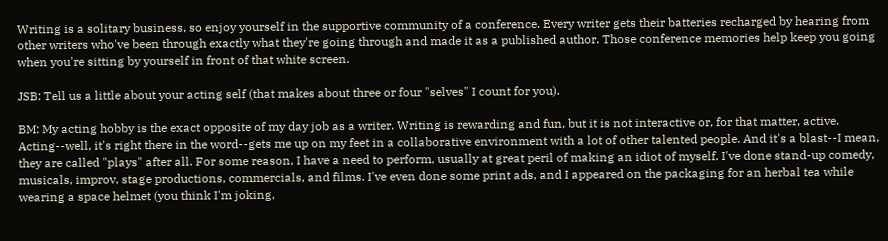Writing is a solitary business, so enjoy yourself in the supportive community of a conference. Every writer gets their batteries recharged by hearing from other writers who've been through exactly what they're going through and made it as a published author. Those conference memories help keep you going when you're sitting by yourself in front of that white screen.

JSB: Tell us a little about your acting self (that makes about three or four "selves" I count for you).

BM: My acting hobby is the exact opposite of my day job as a writer. Writing is rewarding and fun, but it is not interactive or, for that matter, active. Acting--well, it's right there in the word--gets me up on my feet in a collaborative environment with a lot of other talented people. And it's a blast--I mean, they are called "plays" after all. For some reason, I have a need to perform, usually at great peril of making an idiot of myself. I've done stand-up comedy, musicals, improv, stage productions, commercials, and films. I've even done some print ads, and I appeared on the packaging for an herbal tea while wearing a space helmet (you think I'm joking,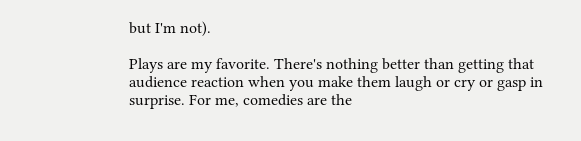but I'm not).

Plays are my favorite. There's nothing better than getting that audience reaction when you make them laugh or cry or gasp in surprise. For me, comedies are the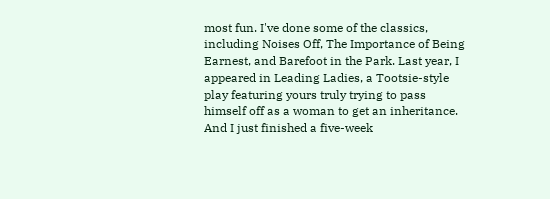most fun. I've done some of the classics, including Noises Off, The Importance of Being Earnest, and Barefoot in the Park. Last year, I appeared in Leading Ladies, a Tootsie-style play featuring yours truly trying to pass himself off as a woman to get an inheritance. And I just finished a five-week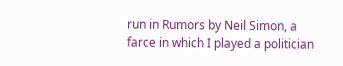run in Rumors by Neil Simon, a farce in which I played a politician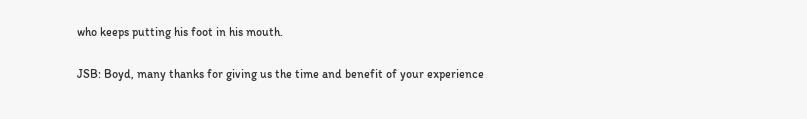who keeps putting his foot in his mouth.

JSB: Boyd, many thanks for giving us the time and benefit of your experience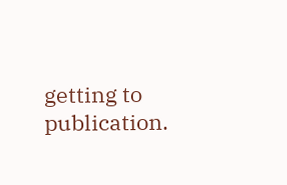getting to publication.